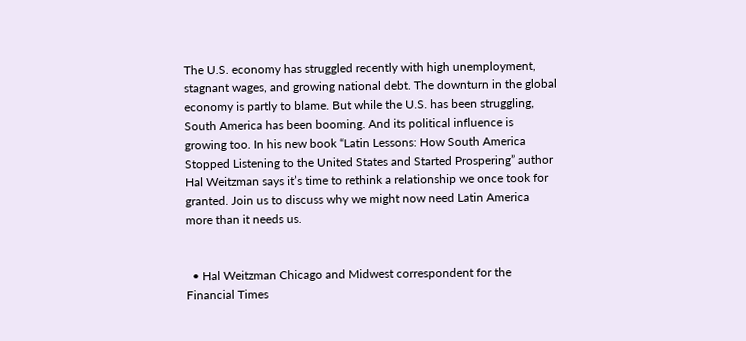The U.S. economy has struggled recently with high unemployment, stagnant wages, and growing national debt. The downturn in the global economy is partly to blame. But while the U.S. has been struggling, South America has been booming. And its political influence is growing too. In his new book “Latin Lessons: How South America Stopped Listening to the United States and Started Prospering” author Hal Weitzman says it’s time to rethink a relationship we once took for granted. Join us to discuss why we might now need Latin America more than it needs us.


  • Hal Weitzman Chicago and Midwest correspondent for the Financial Times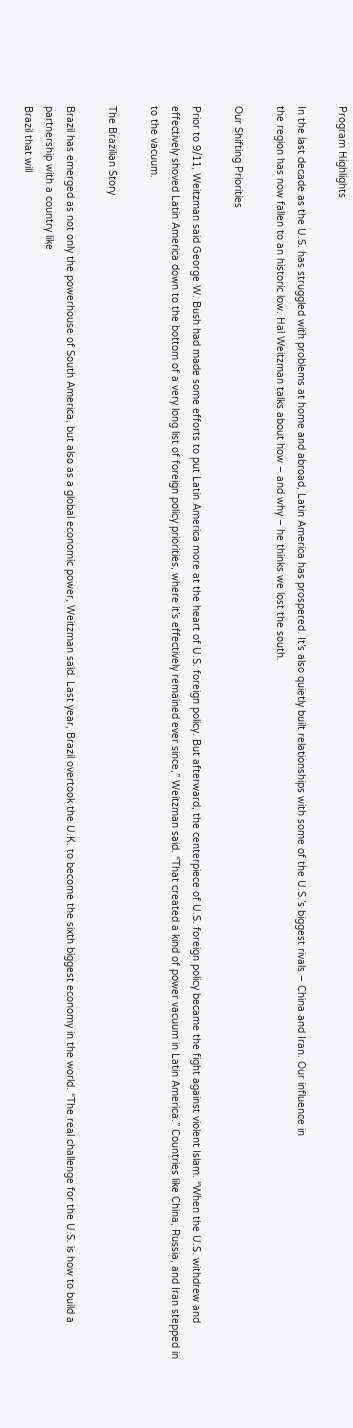Program Highlights

In the last decade as the U.S. has struggled with problems at home and abroad, Latin America has prospered. It’s also quietly built relationships with some of the U.S.’s biggest rivals – China and Iran. Our influence in
the region has now fallen to an historic low. Hal Weitzman talks about how – and why – he thinks we lost the south.

Our Shifting Priorities

Prior to 9/11, Weitzman said George W. Bush had made some efforts to put Latin America more at the heart of U.S. foreign policy. But afterward, the centerpiece of U.S. foreign policy became the fight against violent Islam. “When the U.S. withdrew and effectively shoved Latin America down to the bottom of a very long list of foreign policy priorities, where it’s effectively remained ever since,” Weitzman said. “That created a kind of power vacuum in Latin America.” Countries like China, Russia, and Iran stepped in to the vacuum.

The Brazilian Story

Brazil has emerged as not only the powerhouse of South America, but also as a global economic power, Weitzman said. Last year, Brazil overtook the U.K. to become the sixth biggest economy in the world. “The real challenge for the U.S. is how to build a partnership with a country like
Brazil that will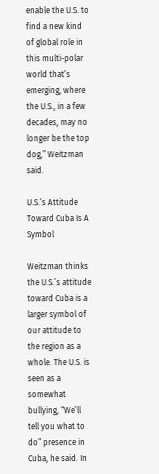enable the U.S. to find a new kind of global role in this multi-polar world that’s emerging, where the U.S., in a few decades, may no longer be the top dog,” Weitzman said.

U.S.’s Attitude Toward Cuba Is A Symbol

Weitzman thinks the U.S.’s attitude toward Cuba is a larger symbol of our attitude to the region as a whole. The U.S. is seen as a somewhat bullying, “We’ll tell you what to do” presence in Cuba, he said. In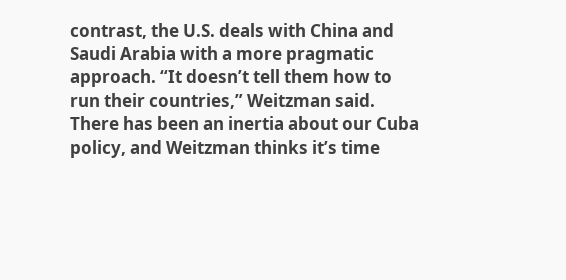contrast, the U.S. deals with China and Saudi Arabia with a more pragmatic approach. “It doesn’t tell them how to run their countries,” Weitzman said. There has been an inertia about our Cuba policy, and Weitzman thinks it’s time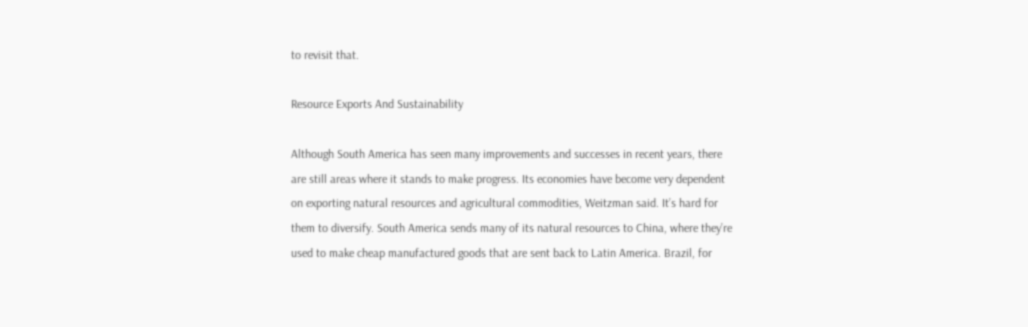to revisit that.

Resource Exports And Sustainability

Although South America has seen many improvements and successes in recent years, there are still areas where it stands to make progress. Its economies have become very dependent on exporting natural resources and agricultural commodities, Weitzman said. It’s hard for them to diversify. South America sends many of its natural resources to China, where they’re used to make cheap manufactured goods that are sent back to Latin America. Brazil, for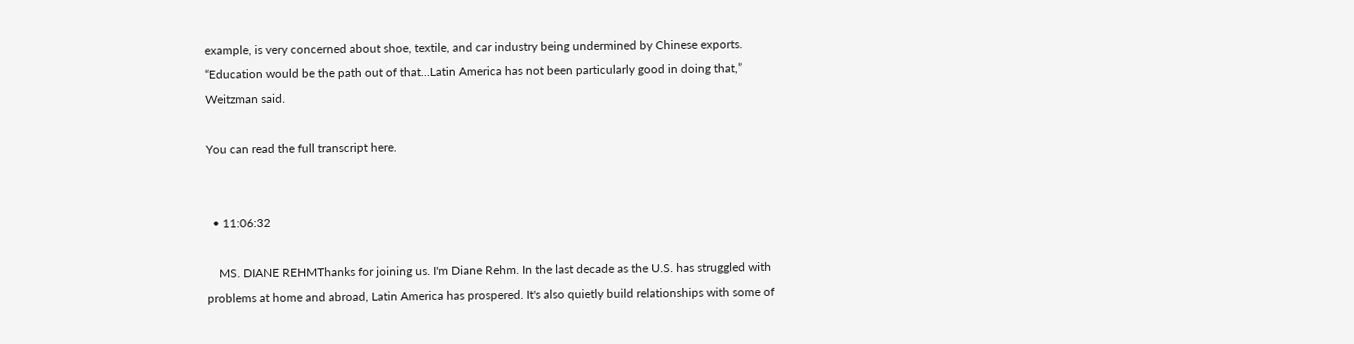example, is very concerned about shoe, textile, and car industry being undermined by Chinese exports. “Education would be the path out of that…Latin America has not been particularly good in doing that,” Weitzman said.

You can read the full transcript here.


  • 11:06:32

    MS. DIANE REHMThanks for joining us. I'm Diane Rehm. In the last decade as the U.S. has struggled with problems at home and abroad, Latin America has prospered. It's also quietly build relationships with some of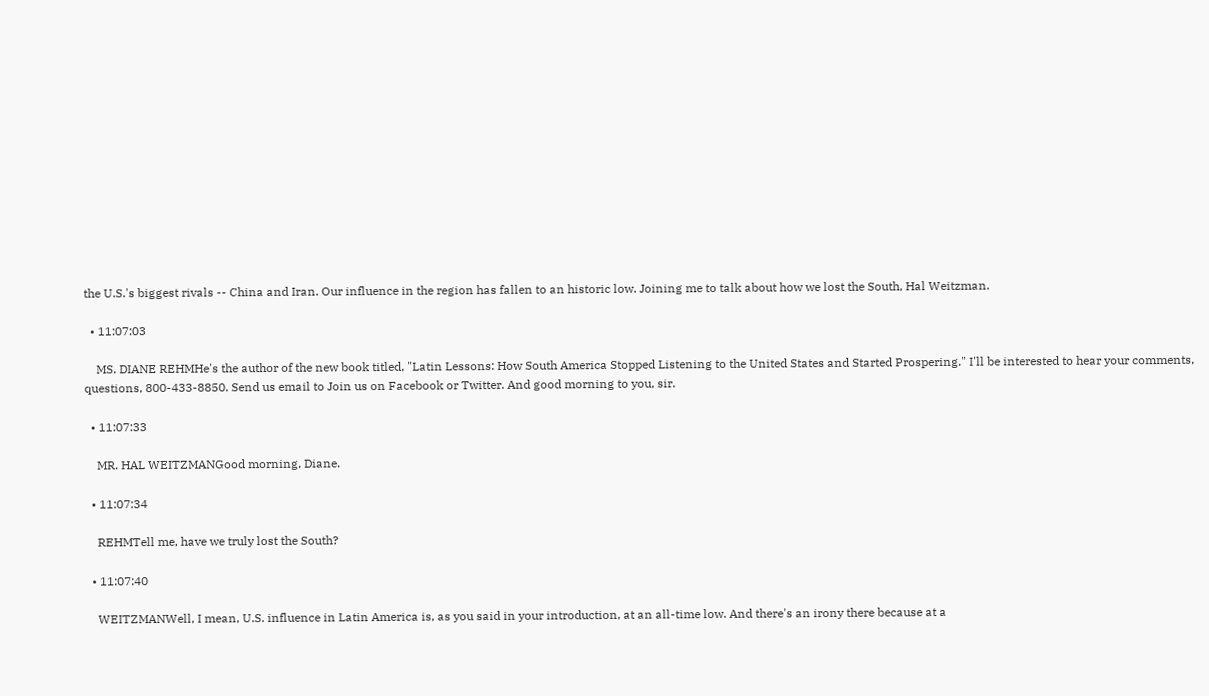the U.S.'s biggest rivals -- China and Iran. Our influence in the region has fallen to an historic low. Joining me to talk about how we lost the South, Hal Weitzman.

  • 11:07:03

    MS. DIANE REHMHe's the author of the new book titled, "Latin Lessons: How South America Stopped Listening to the United States and Started Prospering." I'll be interested to hear your comments, questions, 800-433-8850. Send us email to Join us on Facebook or Twitter. And good morning to you, sir.

  • 11:07:33

    MR. HAL WEITZMANGood morning, Diane.

  • 11:07:34

    REHMTell me, have we truly lost the South?

  • 11:07:40

    WEITZMANWell, I mean, U.S. influence in Latin America is, as you said in your introduction, at an all-time low. And there's an irony there because at a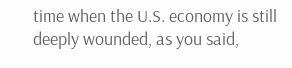time when the U.S. economy is still deeply wounded, as you said,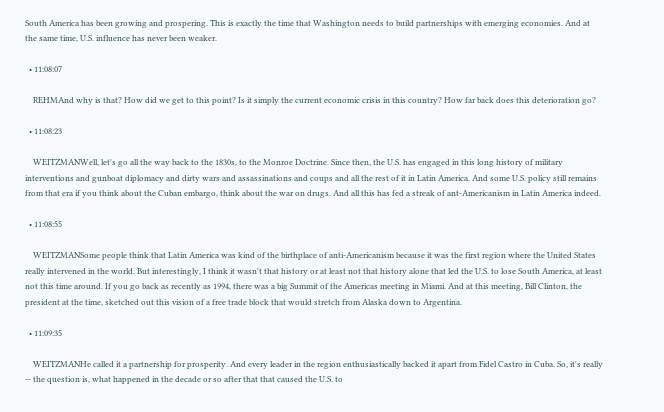South America has been growing and prospering. This is exactly the time that Washington needs to build partnerships with emerging economies. And at the same time, U.S. influence has never been weaker.

  • 11:08:07

    REHMAnd why is that? How did we get to this point? Is it simply the current economic crisis in this country? How far back does this deterioration go?

  • 11:08:23

    WEITZMANWell, let's go all the way back to the 1830s, to the Monroe Doctrine. Since then, the U.S. has engaged in this long history of military interventions and gunboat diplomacy and dirty wars and assassinations and coups and all the rest of it in Latin America. And some U.S. policy still remains from that era if you think about the Cuban embargo, think about the war on drugs. And all this has fed a streak of ant-Americanism in Latin America indeed.

  • 11:08:55

    WEITZMANSome people think that Latin America was kind of the birthplace of anti-Americanism because it was the first region where the United States really intervened in the world. But interestingly, I think it wasn't that history or at least not that history alone that led the U.S. to lose South America, at least not this time around. If you go back as recently as 1994, there was a big Summit of the Americas meeting in Miami. And at this meeting, Bill Clinton, the president at the time, sketched out this vision of a free trade block that would stretch from Alaska down to Argentina.

  • 11:09:35

    WEITZMANHe called it a partnership for prosperity. And every leader in the region enthusiastically backed it apart from Fidel Castro in Cuba. So, it's really -- the question is, what happened in the decade or so after that that caused the U.S. to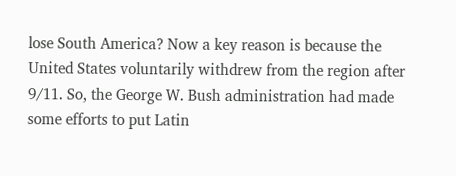lose South America? Now a key reason is because the United States voluntarily withdrew from the region after 9/11. So, the George W. Bush administration had made some efforts to put Latin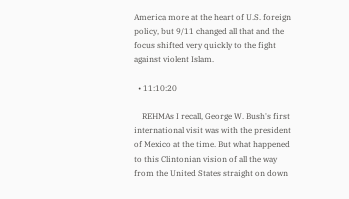America more at the heart of U.S. foreign policy, but 9/11 changed all that and the focus shifted very quickly to the fight against violent Islam.

  • 11:10:20

    REHMAs I recall, George W. Bush's first international visit was with the president of Mexico at the time. But what happened to this Clintonian vision of all the way from the United States straight on down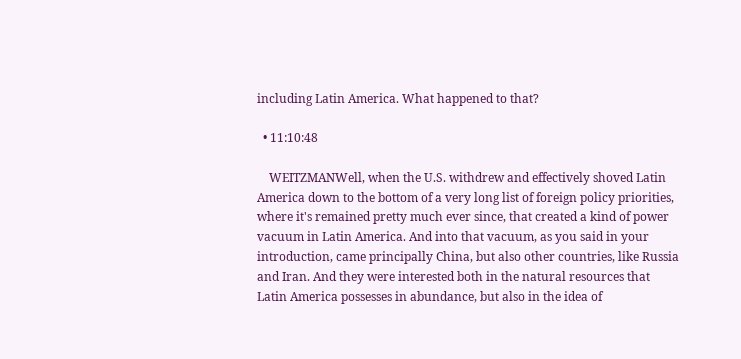including Latin America. What happened to that?

  • 11:10:48

    WEITZMANWell, when the U.S. withdrew and effectively shoved Latin America down to the bottom of a very long list of foreign policy priorities, where it's remained pretty much ever since, that created a kind of power vacuum in Latin America. And into that vacuum, as you said in your introduction, came principally China, but also other countries, like Russia and Iran. And they were interested both in the natural resources that Latin America possesses in abundance, but also in the idea of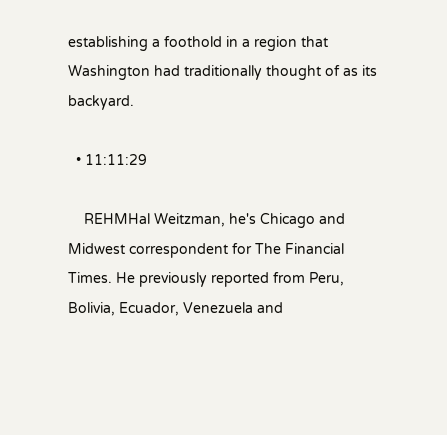establishing a foothold in a region that Washington had traditionally thought of as its backyard.

  • 11:11:29

    REHMHal Weitzman, he's Chicago and Midwest correspondent for The Financial Times. He previously reported from Peru, Bolivia, Ecuador, Venezuela and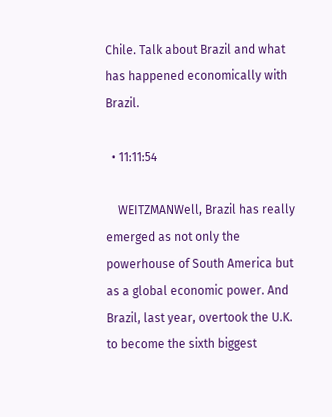Chile. Talk about Brazil and what has happened economically with Brazil.

  • 11:11:54

    WEITZMANWell, Brazil has really emerged as not only the powerhouse of South America but as a global economic power. And Brazil, last year, overtook the U.K. to become the sixth biggest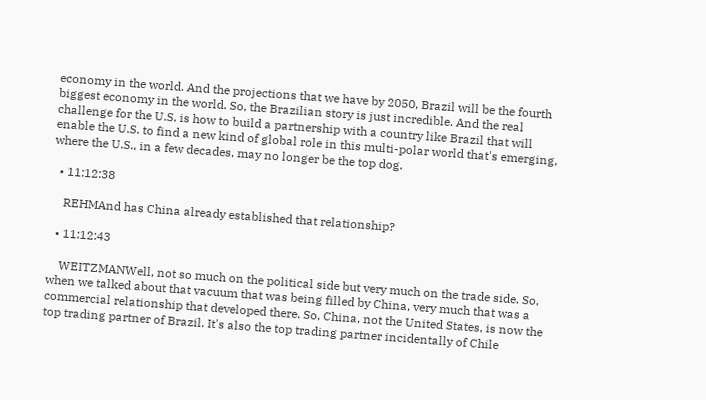economy in the world. And the projections that we have by 2050, Brazil will be the fourth biggest economy in the world. So, the Brazilian story is just incredible. And the real challenge for the U.S. is how to build a partnership with a country like Brazil that will enable the U.S. to find a new kind of global role in this multi-polar world that's emerging, where the U.S., in a few decades, may no longer be the top dog.

  • 11:12:38

    REHMAnd has China already established that relationship?

  • 11:12:43

    WEITZMANWell, not so much on the political side but very much on the trade side. So, when we talked about that vacuum that was being filled by China, very much that was a commercial relationship that developed there. So, China, not the United States, is now the top trading partner of Brazil. It's also the top trading partner incidentally of Chile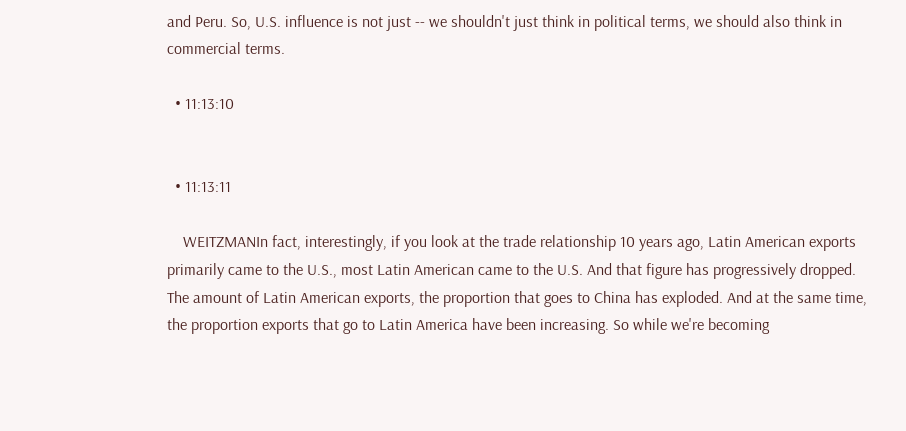and Peru. So, U.S. influence is not just -- we shouldn't just think in political terms, we should also think in commercial terms.

  • 11:13:10


  • 11:13:11

    WEITZMANIn fact, interestingly, if you look at the trade relationship 10 years ago, Latin American exports primarily came to the U.S., most Latin American came to the U.S. And that figure has progressively dropped. The amount of Latin American exports, the proportion that goes to China has exploded. And at the same time, the proportion exports that go to Latin America have been increasing. So while we're becoming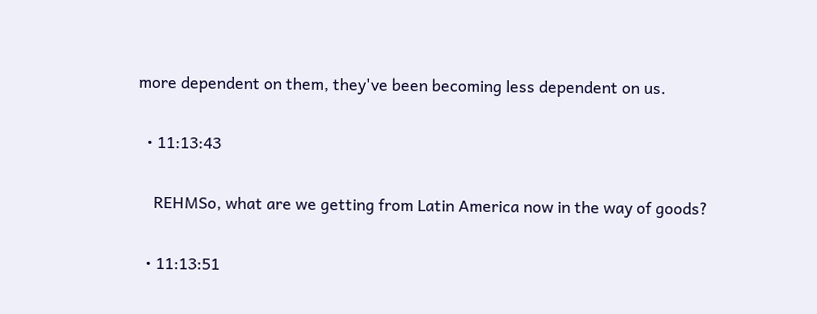more dependent on them, they've been becoming less dependent on us.

  • 11:13:43

    REHMSo, what are we getting from Latin America now in the way of goods?

  • 11:13:51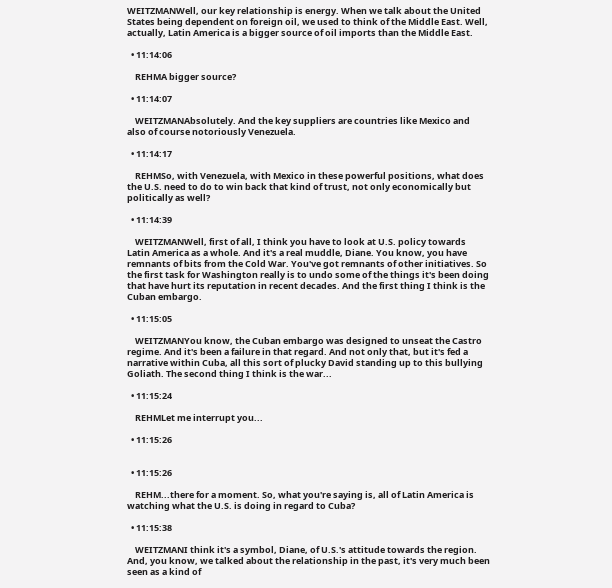WEITZMANWell, our key relationship is energy. When we talk about the United States being dependent on foreign oil, we used to think of the Middle East. Well, actually, Latin America is a bigger source of oil imports than the Middle East.

  • 11:14:06

    REHMA bigger source?

  • 11:14:07

    WEITZMANAbsolutely. And the key suppliers are countries like Mexico and also of course notoriously Venezuela.

  • 11:14:17

    REHMSo, with Venezuela, with Mexico in these powerful positions, what does the U.S. need to do to win back that kind of trust, not only economically but politically as well?

  • 11:14:39

    WEITZMANWell, first of all, I think you have to look at U.S. policy towards Latin America as a whole. And it's a real muddle, Diane. You know, you have remnants of bits from the Cold War. You've got remnants of other initiatives. So the first task for Washington really is to undo some of the things it's been doing that have hurt its reputation in recent decades. And the first thing I think is the Cuban embargo.

  • 11:15:05

    WEITZMANYou know, the Cuban embargo was designed to unseat the Castro regime. And it's been a failure in that regard. And not only that, but it's fed a narrative within Cuba, all this sort of plucky David standing up to this bullying Goliath. The second thing I think is the war...

  • 11:15:24

    REHMLet me interrupt you...

  • 11:15:26


  • 11:15:26

    REHM...there for a moment. So, what you're saying is, all of Latin America is watching what the U.S. is doing in regard to Cuba?

  • 11:15:38

    WEITZMANI think it's a symbol, Diane, of U.S.'s attitude towards the region. And, you know, we talked about the relationship in the past, it's very much been seen as a kind of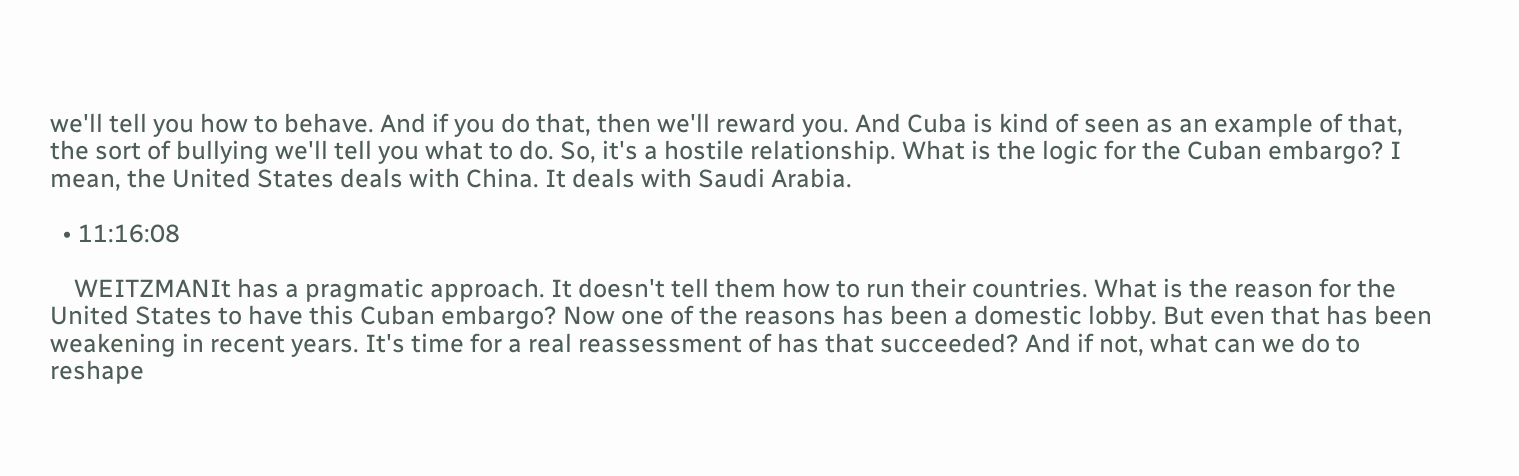we'll tell you how to behave. And if you do that, then we'll reward you. And Cuba is kind of seen as an example of that, the sort of bullying we'll tell you what to do. So, it's a hostile relationship. What is the logic for the Cuban embargo? I mean, the United States deals with China. It deals with Saudi Arabia.

  • 11:16:08

    WEITZMANIt has a pragmatic approach. It doesn't tell them how to run their countries. What is the reason for the United States to have this Cuban embargo? Now one of the reasons has been a domestic lobby. But even that has been weakening in recent years. It's time for a real reassessment of has that succeeded? And if not, what can we do to reshape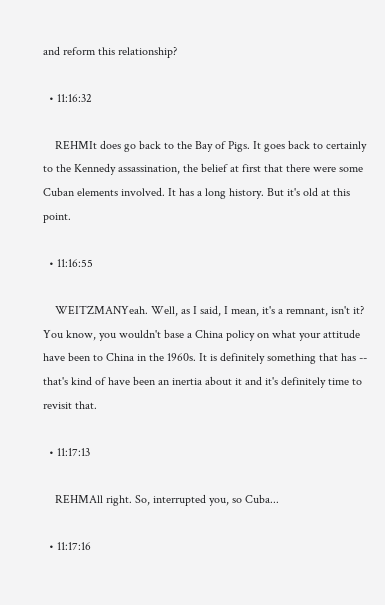and reform this relationship?

  • 11:16:32

    REHMIt does go back to the Bay of Pigs. It goes back to certainly to the Kennedy assassination, the belief at first that there were some Cuban elements involved. It has a long history. But it's old at this point.

  • 11:16:55

    WEITZMANYeah. Well, as I said, I mean, it's a remnant, isn't it? You know, you wouldn't base a China policy on what your attitude have been to China in the 1960s. It is definitely something that has -- that's kind of have been an inertia about it and it's definitely time to revisit that.

  • 11:17:13

    REHMAll right. So, interrupted you, so Cuba...

  • 11:17:16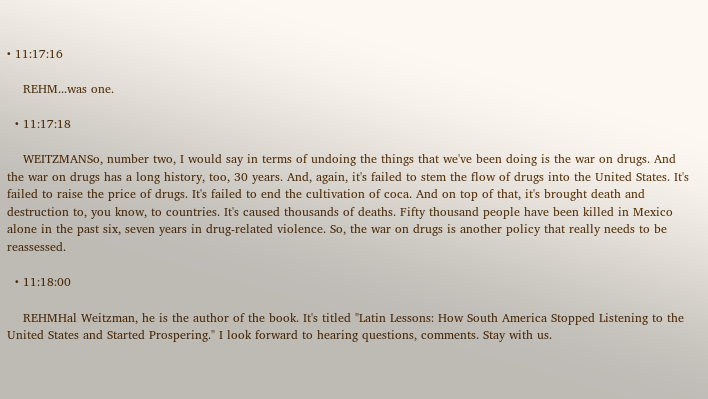• 11:17:16

    REHM...was one.

  • 11:17:18

    WEITZMANSo, number two, I would say in terms of undoing the things that we've been doing is the war on drugs. And the war on drugs has a long history, too, 30 years. And, again, it's failed to stem the flow of drugs into the United States. It's failed to raise the price of drugs. It's failed to end the cultivation of coca. And on top of that, it's brought death and destruction to, you know, to countries. It's caused thousands of deaths. Fifty thousand people have been killed in Mexico alone in the past six, seven years in drug-related violence. So, the war on drugs is another policy that really needs to be reassessed.

  • 11:18:00

    REHMHal Weitzman, he is the author of the book. It's titled "Latin Lessons: How South America Stopped Listening to the United States and Started Prospering." I look forward to hearing questions, comments. Stay with us.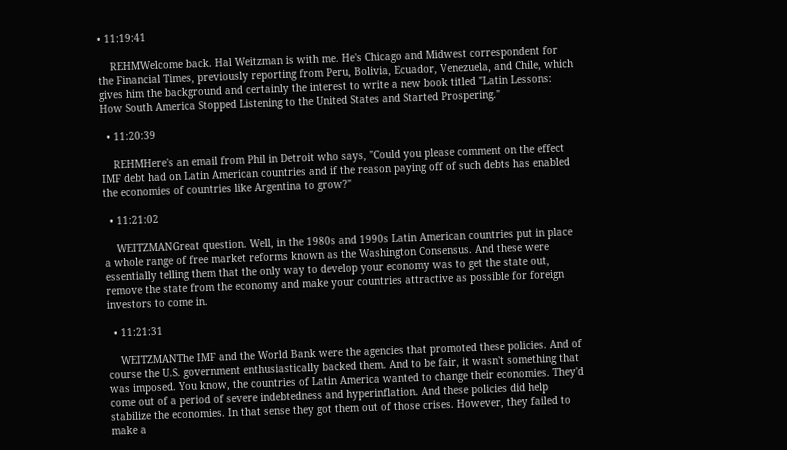• 11:19:41

    REHMWelcome back. Hal Weitzman is with me. He's Chicago and Midwest correspondent for the Financial Times, previously reporting from Peru, Bolivia, Ecuador, Venezuela, and Chile, which gives him the background and certainly the interest to write a new book titled "Latin Lessons: How South America Stopped Listening to the United States and Started Prospering."

  • 11:20:39

    REHMHere's an email from Phil in Detroit who says, "Could you please comment on the effect IMF debt had on Latin American countries and if the reason paying off of such debts has enabled the economies of countries like Argentina to grow?"

  • 11:21:02

    WEITZMANGreat question. Well, in the 1980s and 1990s Latin American countries put in place a whole range of free market reforms known as the Washington Consensus. And these were essentially telling them that the only way to develop your economy was to get the state out, remove the state from the economy and make your countries attractive as possible for foreign investors to come in.

  • 11:21:31

    WEITZMANThe IMF and the World Bank were the agencies that promoted these policies. And of course the U.S. government enthusiastically backed them. And to be fair, it wasn't something that was imposed. You know, the countries of Latin America wanted to change their economies. They'd come out of a period of severe indebtedness and hyperinflation. And these policies did help stabilize the economies. In that sense they got them out of those crises. However, they failed to make a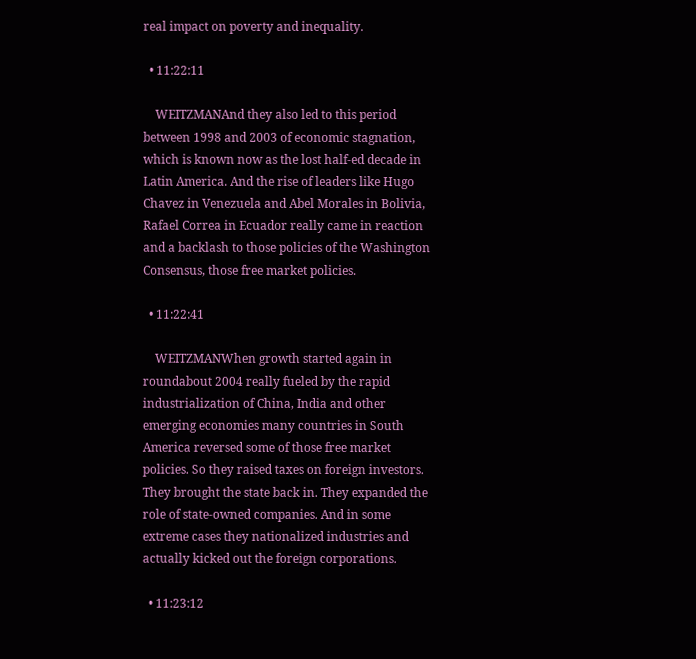real impact on poverty and inequality.

  • 11:22:11

    WEITZMANAnd they also led to this period between 1998 and 2003 of economic stagnation, which is known now as the lost half-ed decade in Latin America. And the rise of leaders like Hugo Chavez in Venezuela and Abel Morales in Bolivia, Rafael Correa in Ecuador really came in reaction and a backlash to those policies of the Washington Consensus, those free market policies.

  • 11:22:41

    WEITZMANWhen growth started again in roundabout 2004 really fueled by the rapid industrialization of China, India and other emerging economies many countries in South America reversed some of those free market policies. So they raised taxes on foreign investors. They brought the state back in. They expanded the role of state-owned companies. And in some extreme cases they nationalized industries and actually kicked out the foreign corporations.

  • 11:23:12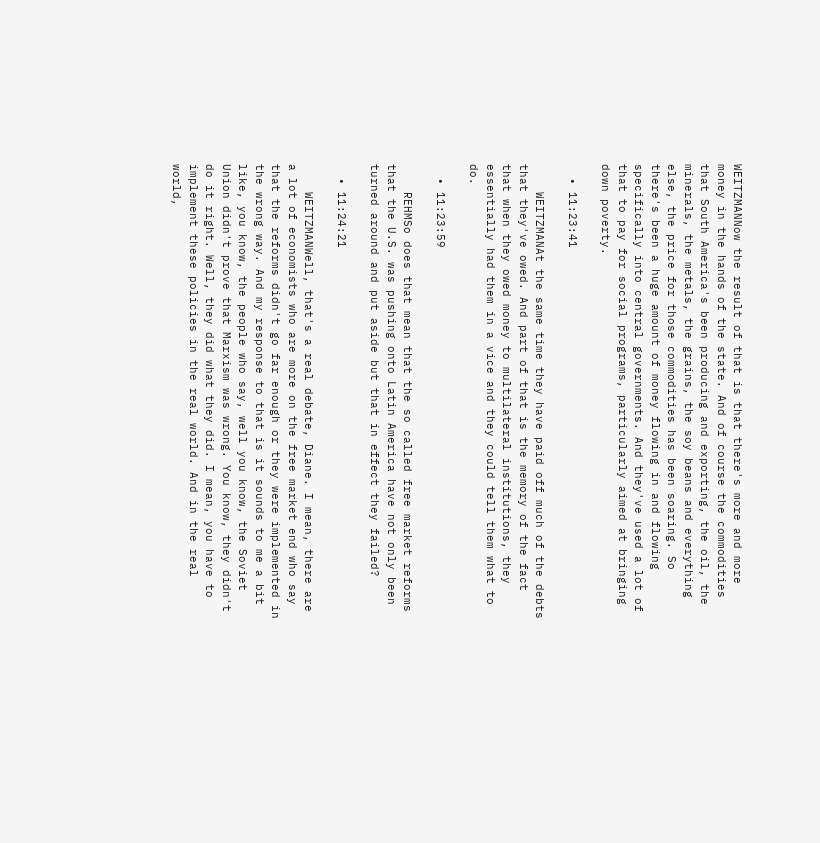WEITZMANNow the result of that is that there's more and more money in the hands of the state. And of course the commodities that South America's been producing and exporting, the oil, the minerals, the metals, the grains, the soy beans and everything else, the price for those commodities has been soaring. So there's been a huge amount of money flowing in and flowing specifically into central governments. And they've used a lot of that to pay for social programs, particularly aimed at bringing down poverty.

  • 11:23:41

    WEITZMANAt the same time they have paid off much of the debts that they've owed. And part of that is the memory of the fact that when they owed money to multilateral institutions, they essentially had them in a vice and they could tell them what to do.

  • 11:23:59

    REHMSo does that mean that the so called free market reforms that the U.S. was pushing onto Latin America have not only been turned around and put aside but that in effect they failed?

  • 11:24:21

    WEITZMANWell, that's a real debate, Diane. I mean, there are a lot of economists who are more on the free market end who say that the reforms didn't go far enough or they were implemented in the wrong way. And my response to that is it sounds to me a bit like, you know, the people who say, well you know, the Soviet Union didn't prove that Marxism was wrong. You know, they didn't do it right. Well, they did what they did. I mean, you have to implement these policies in the real world. And in the real world,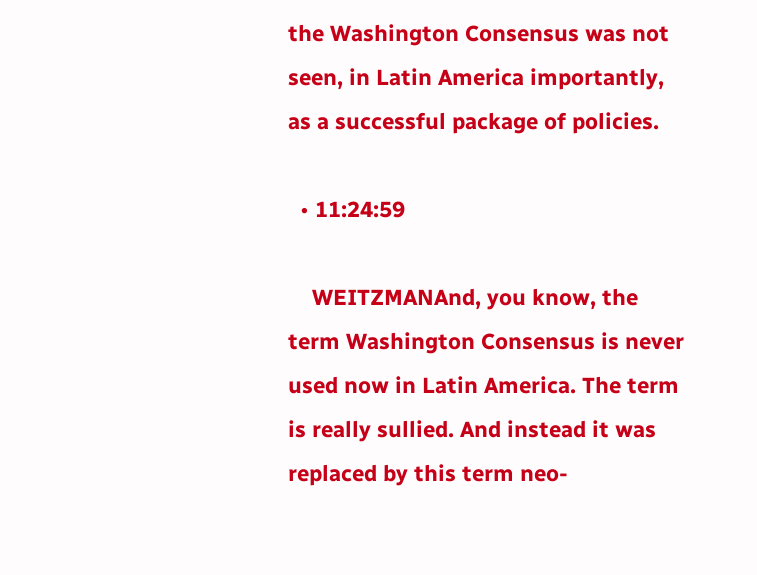the Washington Consensus was not seen, in Latin America importantly, as a successful package of policies.

  • 11:24:59

    WEITZMANAnd, you know, the term Washington Consensus is never used now in Latin America. The term is really sullied. And instead it was replaced by this term neo-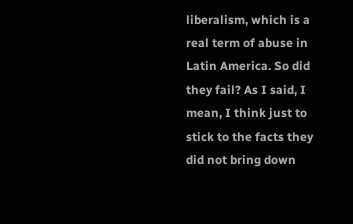liberalism, which is a real term of abuse in Latin America. So did they fail? As I said, I mean, I think just to stick to the facts they did not bring down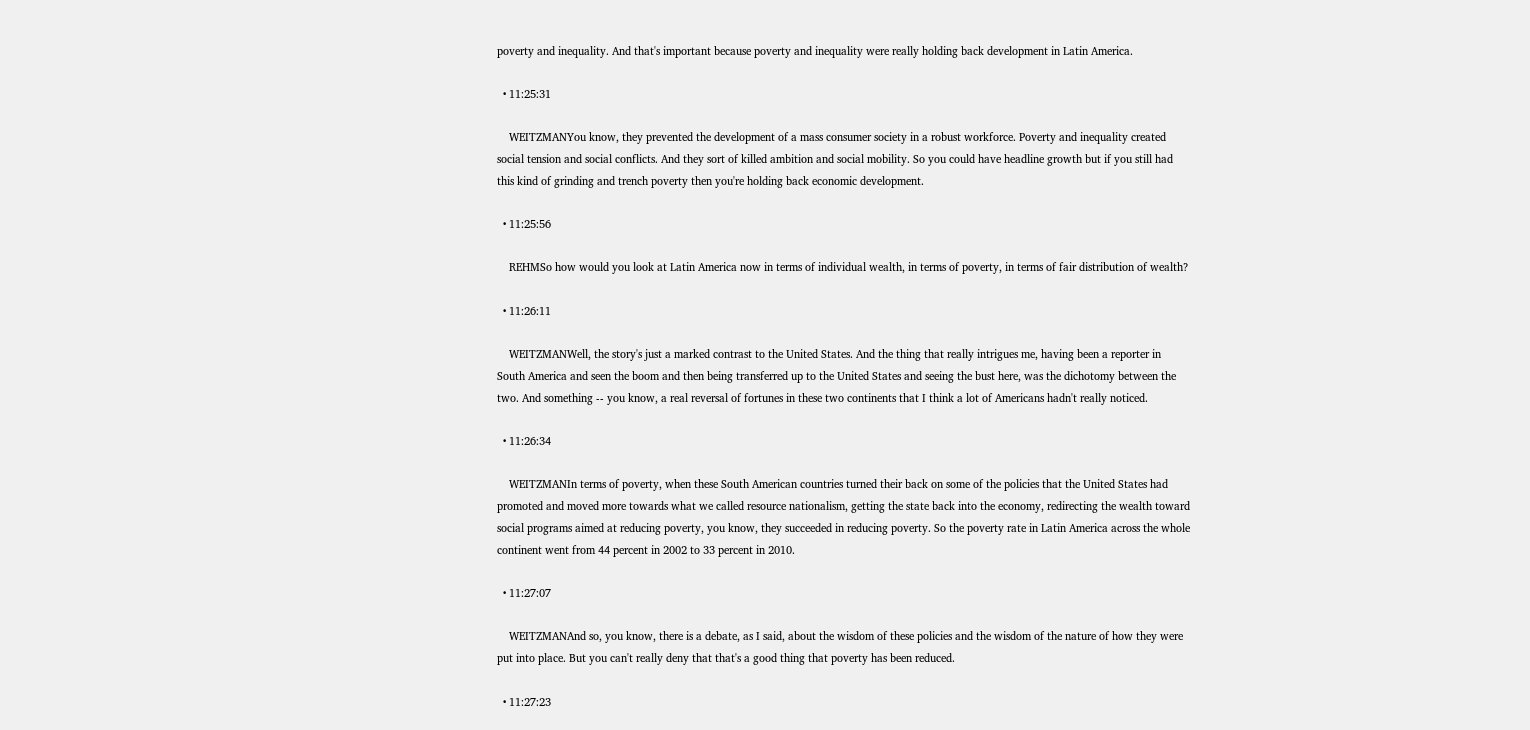poverty and inequality. And that's important because poverty and inequality were really holding back development in Latin America.

  • 11:25:31

    WEITZMANYou know, they prevented the development of a mass consumer society in a robust workforce. Poverty and inequality created social tension and social conflicts. And they sort of killed ambition and social mobility. So you could have headline growth but if you still had this kind of grinding and trench poverty then you're holding back economic development.

  • 11:25:56

    REHMSo how would you look at Latin America now in terms of individual wealth, in terms of poverty, in terms of fair distribution of wealth?

  • 11:26:11

    WEITZMANWell, the story's just a marked contrast to the United States. And the thing that really intrigues me, having been a reporter in South America and seen the boom and then being transferred up to the United States and seeing the bust here, was the dichotomy between the two. And something -- you know, a real reversal of fortunes in these two continents that I think a lot of Americans hadn't really noticed.

  • 11:26:34

    WEITZMANIn terms of poverty, when these South American countries turned their back on some of the policies that the United States had promoted and moved more towards what we called resource nationalism, getting the state back into the economy, redirecting the wealth toward social programs aimed at reducing poverty, you know, they succeeded in reducing poverty. So the poverty rate in Latin America across the whole continent went from 44 percent in 2002 to 33 percent in 2010.

  • 11:27:07

    WEITZMANAnd so, you know, there is a debate, as I said, about the wisdom of these policies and the wisdom of the nature of how they were put into place. But you can't really deny that that's a good thing that poverty has been reduced.

  • 11:27:23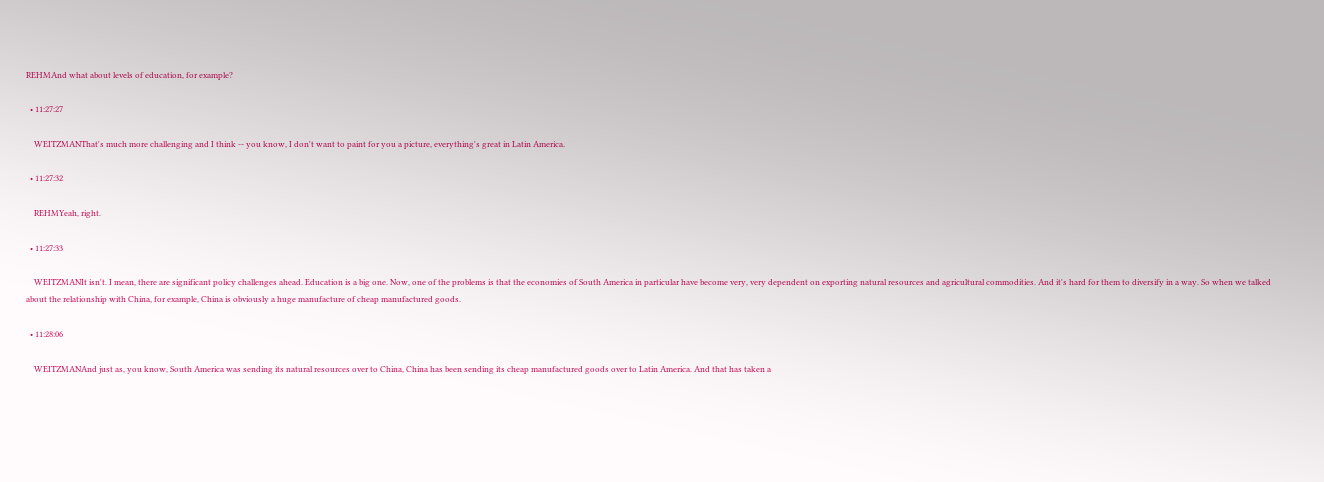REHMAnd what about levels of education, for example?

  • 11:27:27

    WEITZMANThat's much more challenging and I think -- you know, I don't want to paint for you a picture, everything's great in Latin America.

  • 11:27:32

    REHMYeah, right.

  • 11:27:33

    WEITZMANIt isn't. I mean, there are significant policy challenges ahead. Education is a big one. Now, one of the problems is that the economies of South America in particular have become very, very dependent on exporting natural resources and agricultural commodities. And it's hard for them to diversify in a way. So when we talked about the relationship with China, for example, China is obviously a huge manufacture of cheap manufactured goods.

  • 11:28:06

    WEITZMANAnd just as, you know, South America was sending its natural resources over to China, China has been sending its cheap manufactured goods over to Latin America. And that has taken a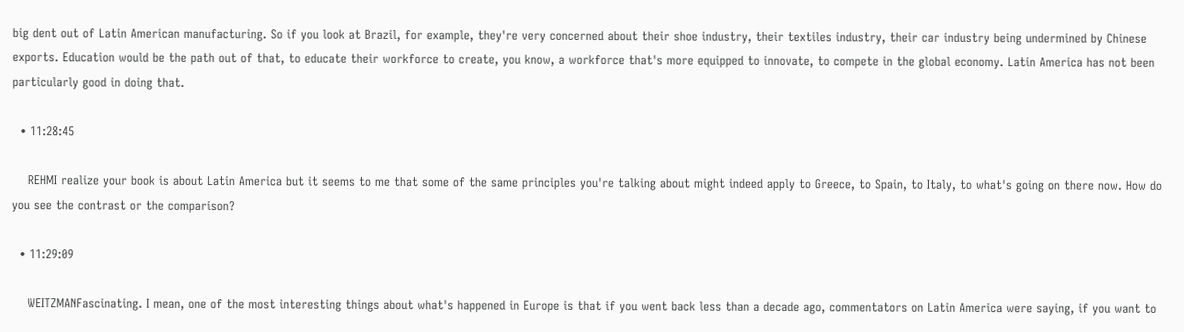big dent out of Latin American manufacturing. So if you look at Brazil, for example, they're very concerned about their shoe industry, their textiles industry, their car industry being undermined by Chinese exports. Education would be the path out of that, to educate their workforce to create, you know, a workforce that's more equipped to innovate, to compete in the global economy. Latin America has not been particularly good in doing that.

  • 11:28:45

    REHMI realize your book is about Latin America but it seems to me that some of the same principles you're talking about might indeed apply to Greece, to Spain, to Italy, to what's going on there now. How do you see the contrast or the comparison?

  • 11:29:09

    WEITZMANFascinating. I mean, one of the most interesting things about what's happened in Europe is that if you went back less than a decade ago, commentators on Latin America were saying, if you want to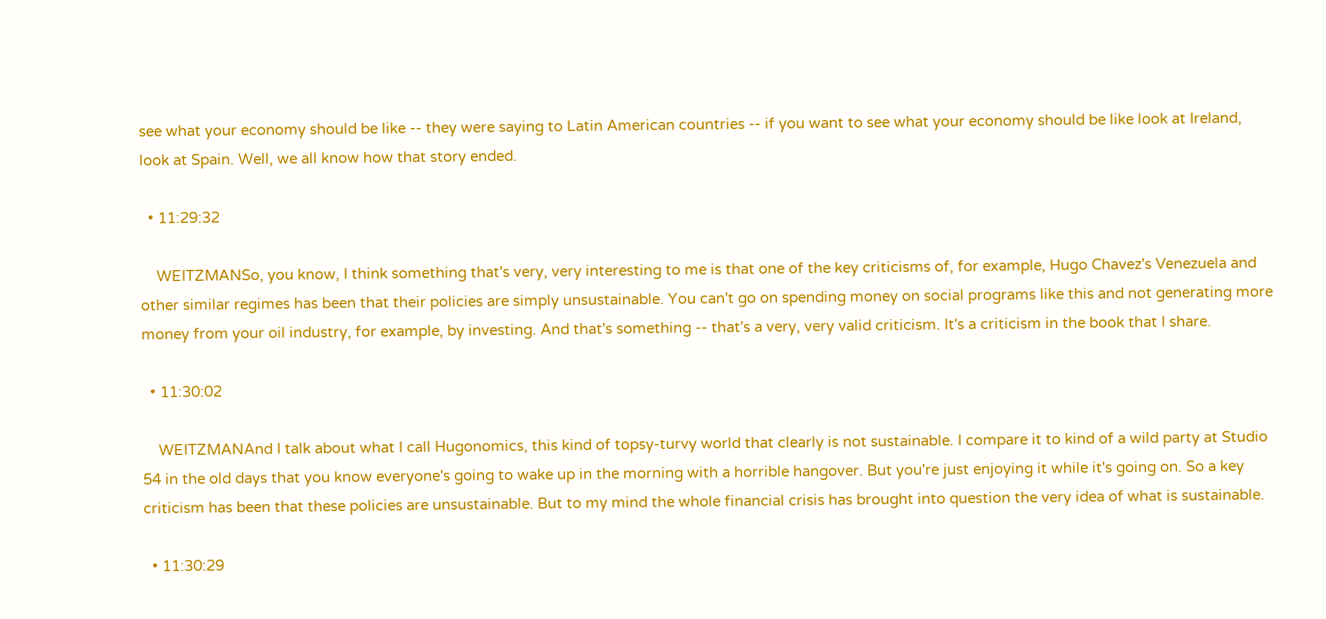see what your economy should be like -- they were saying to Latin American countries -- if you want to see what your economy should be like look at Ireland, look at Spain. Well, we all know how that story ended.

  • 11:29:32

    WEITZMANSo, you know, I think something that's very, very interesting to me is that one of the key criticisms of, for example, Hugo Chavez's Venezuela and other similar regimes has been that their policies are simply unsustainable. You can't go on spending money on social programs like this and not generating more money from your oil industry, for example, by investing. And that's something -- that's a very, very valid criticism. It's a criticism in the book that I share.

  • 11:30:02

    WEITZMANAnd I talk about what I call Hugonomics, this kind of topsy-turvy world that clearly is not sustainable. I compare it to kind of a wild party at Studio 54 in the old days that you know everyone's going to wake up in the morning with a horrible hangover. But you're just enjoying it while it's going on. So a key criticism has been that these policies are unsustainable. But to my mind the whole financial crisis has brought into question the very idea of what is sustainable.

  • 11:30:29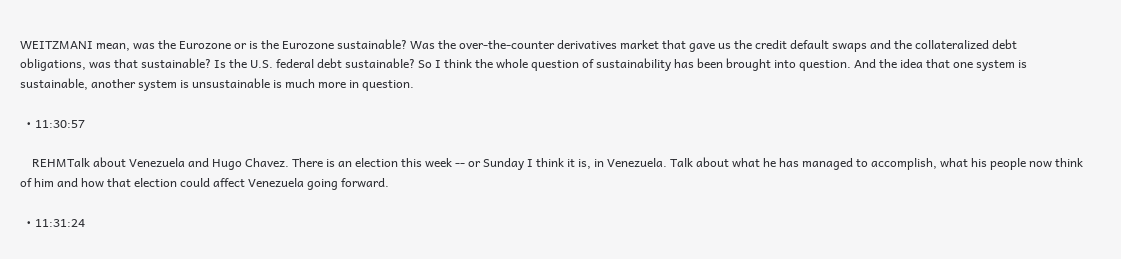WEITZMANI mean, was the Eurozone or is the Eurozone sustainable? Was the over-the-counter derivatives market that gave us the credit default swaps and the collateralized debt obligations, was that sustainable? Is the U.S. federal debt sustainable? So I think the whole question of sustainability has been brought into question. And the idea that one system is sustainable, another system is unsustainable is much more in question.

  • 11:30:57

    REHMTalk about Venezuela and Hugo Chavez. There is an election this week -- or Sunday I think it is, in Venezuela. Talk about what he has managed to accomplish, what his people now think of him and how that election could affect Venezuela going forward.

  • 11:31:24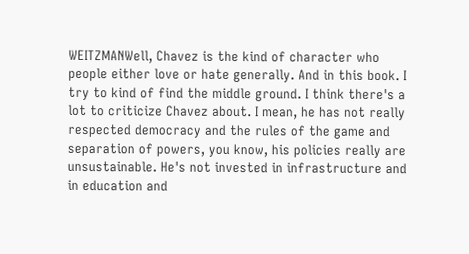WEITZMANWell, Chavez is the kind of character who people either love or hate generally. And in this book. I try to kind of find the middle ground. I think there's a lot to criticize Chavez about. I mean, he has not really respected democracy and the rules of the game and separation of powers, you know, his policies really are unsustainable. He's not invested in infrastructure and in education and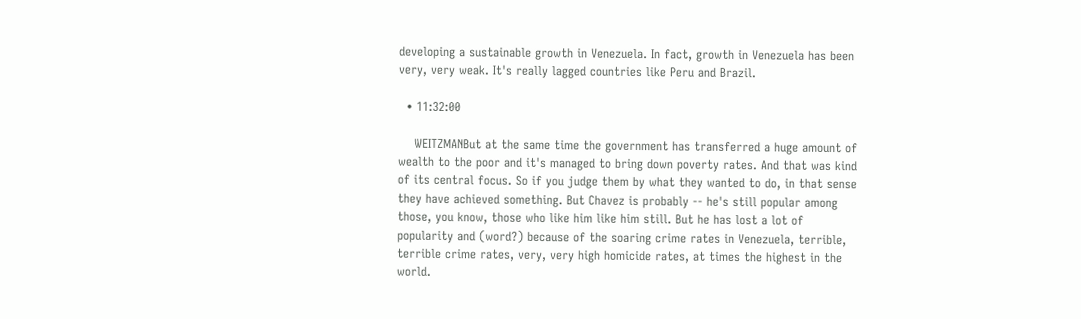developing a sustainable growth in Venezuela. In fact, growth in Venezuela has been very, very weak. It's really lagged countries like Peru and Brazil.

  • 11:32:00

    WEITZMANBut at the same time the government has transferred a huge amount of wealth to the poor and it's managed to bring down poverty rates. And that was kind of its central focus. So if you judge them by what they wanted to do, in that sense they have achieved something. But Chavez is probably -- he's still popular among those, you know, those who like him like him still. But he has lost a lot of popularity and (word?) because of the soaring crime rates in Venezuela, terrible, terrible crime rates, very, very high homicide rates, at times the highest in the world.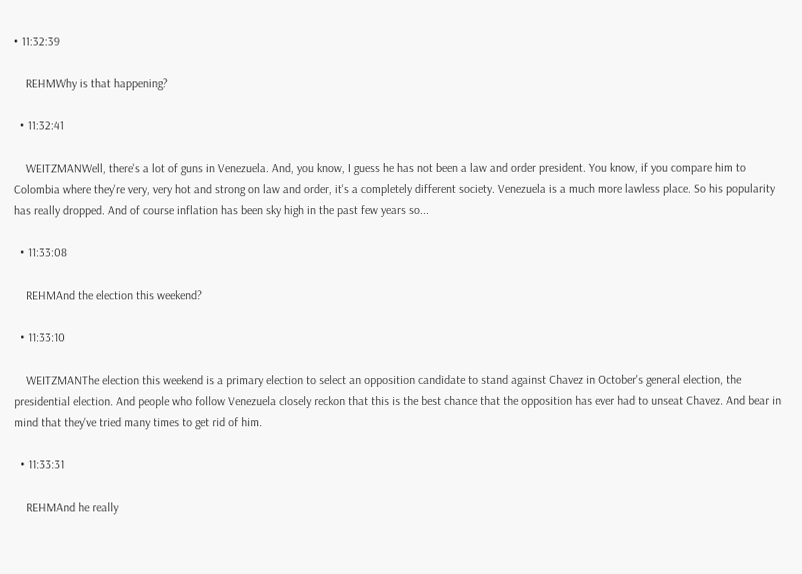• 11:32:39

    REHMWhy is that happening?

  • 11:32:41

    WEITZMANWell, there's a lot of guns in Venezuela. And, you know, I guess he has not been a law and order president. You know, if you compare him to Colombia where they're very, very hot and strong on law and order, it's a completely different society. Venezuela is a much more lawless place. So his popularity has really dropped. And of course inflation has been sky high in the past few years so...

  • 11:33:08

    REHMAnd the election this weekend?

  • 11:33:10

    WEITZMANThe election this weekend is a primary election to select an opposition candidate to stand against Chavez in October's general election, the presidential election. And people who follow Venezuela closely reckon that this is the best chance that the opposition has ever had to unseat Chavez. And bear in mind that they've tried many times to get rid of him.

  • 11:33:31

    REHMAnd he really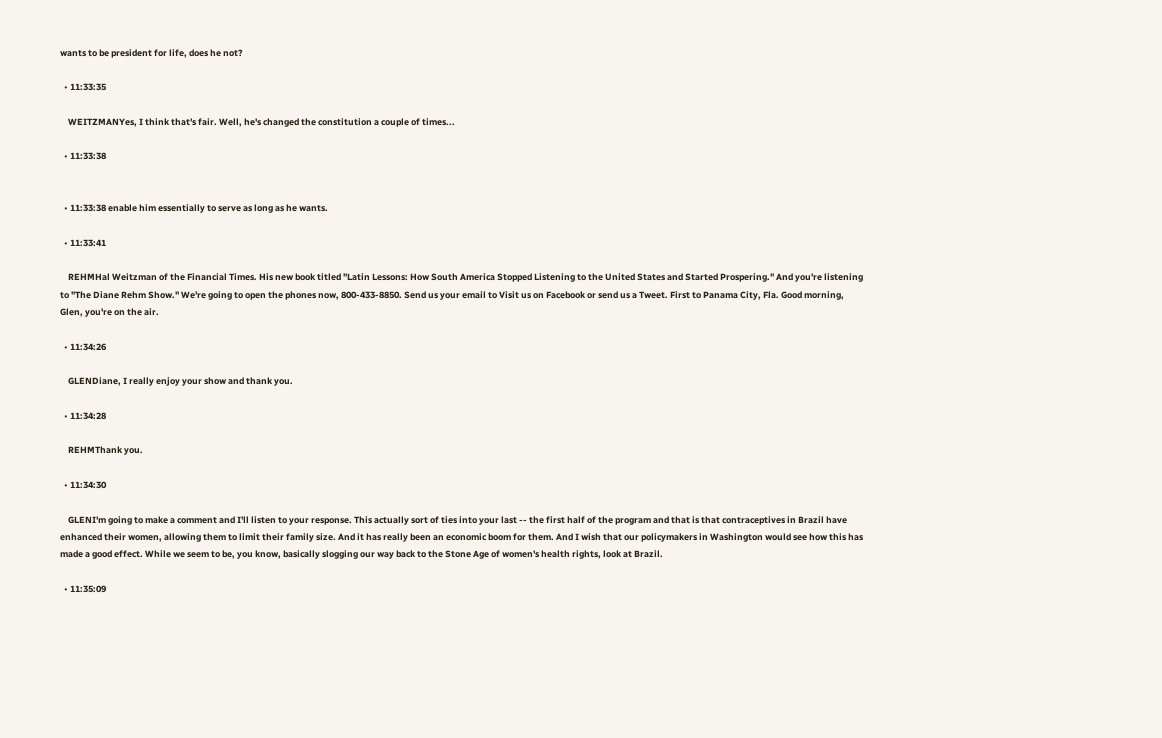wants to be president for life, does he not?

  • 11:33:35

    WEITZMANYes, I think that's fair. Well, he's changed the constitution a couple of times...

  • 11:33:38


  • 11:33:38 enable him essentially to serve as long as he wants.

  • 11:33:41

    REHMHal Weitzman of the Financial Times. His new book titled "Latin Lessons: How South America Stopped Listening to the United States and Started Prospering." And you're listening to "The Diane Rehm Show." We're going to open the phones now, 800-433-8850. Send us your email to Visit us on Facebook or send us a Tweet. First to Panama City, Fla. Good morning, Glen, you're on the air.

  • 11:34:26

    GLENDiane, I really enjoy your show and thank you.

  • 11:34:28

    REHMThank you.

  • 11:34:30

    GLENI'm going to make a comment and I'll listen to your response. This actually sort of ties into your last -- the first half of the program and that is that contraceptives in Brazil have enhanced their women, allowing them to limit their family size. And it has really been an economic boom for them. And I wish that our policymakers in Washington would see how this has made a good effect. While we seem to be, you know, basically slogging our way back to the Stone Age of women's health rights, look at Brazil.

  • 11:35:09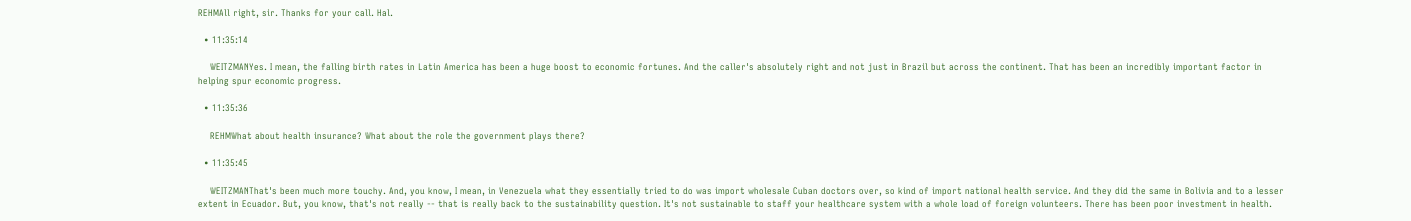REHMAll right, sir. Thanks for your call. Hal.

  • 11:35:14

    WEITZMANYes. I mean, the falling birth rates in Latin America has been a huge boost to economic fortunes. And the caller's absolutely right and not just in Brazil but across the continent. That has been an incredibly important factor in helping spur economic progress.

  • 11:35:36

    REHMWhat about health insurance? What about the role the government plays there?

  • 11:35:45

    WEITZMANThat's been much more touchy. And, you know, I mean, in Venezuela what they essentially tried to do was import wholesale Cuban doctors over, so kind of import national health service. And they did the same in Bolivia and to a lesser extent in Ecuador. But, you know, that's not really -- that is really back to the sustainability question. It's not sustainable to staff your healthcare system with a whole load of foreign volunteers. There has been poor investment in health.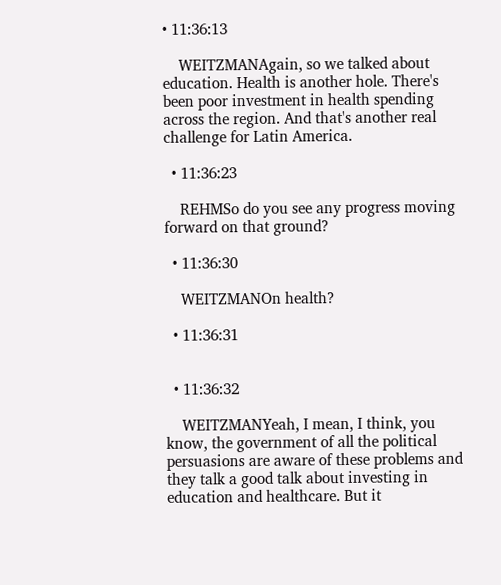• 11:36:13

    WEITZMANAgain, so we talked about education. Health is another hole. There's been poor investment in health spending across the region. And that's another real challenge for Latin America.

  • 11:36:23

    REHMSo do you see any progress moving forward on that ground?

  • 11:36:30

    WEITZMANOn health?

  • 11:36:31


  • 11:36:32

    WEITZMANYeah, I mean, I think, you know, the government of all the political persuasions are aware of these problems and they talk a good talk about investing in education and healthcare. But it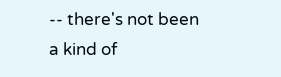-- there's not been a kind of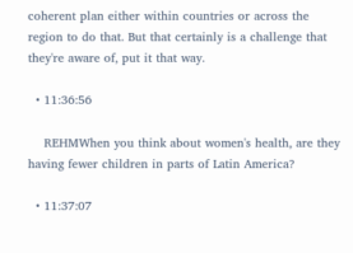coherent plan either within countries or across the region to do that. But that certainly is a challenge that they're aware of, put it that way.

  • 11:36:56

    REHMWhen you think about women's health, are they having fewer children in parts of Latin America?

  • 11:37:07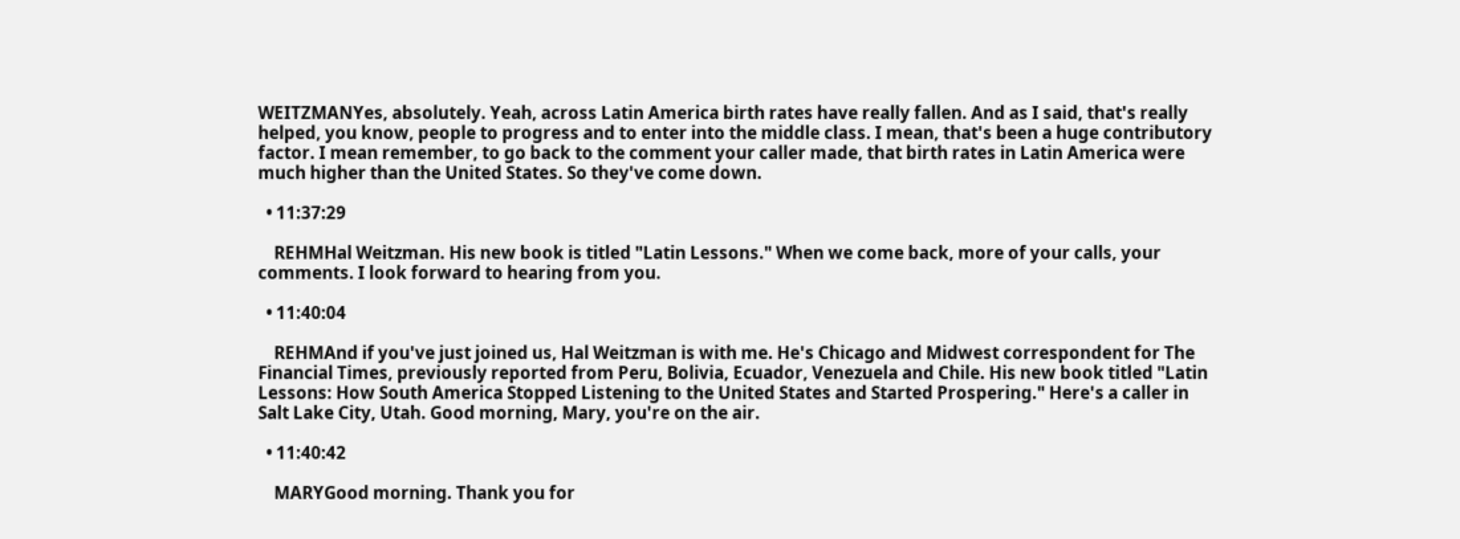WEITZMANYes, absolutely. Yeah, across Latin America birth rates have really fallen. And as I said, that's really helped, you know, people to progress and to enter into the middle class. I mean, that's been a huge contributory factor. I mean remember, to go back to the comment your caller made, that birth rates in Latin America were much higher than the United States. So they've come down.

  • 11:37:29

    REHMHal Weitzman. His new book is titled "Latin Lessons." When we come back, more of your calls, your comments. I look forward to hearing from you.

  • 11:40:04

    REHMAnd if you've just joined us, Hal Weitzman is with me. He's Chicago and Midwest correspondent for The Financial Times, previously reported from Peru, Bolivia, Ecuador, Venezuela and Chile. His new book titled "Latin Lessons: How South America Stopped Listening to the United States and Started Prospering." Here's a caller in Salt Lake City, Utah. Good morning, Mary, you're on the air.

  • 11:40:42

    MARYGood morning. Thank you for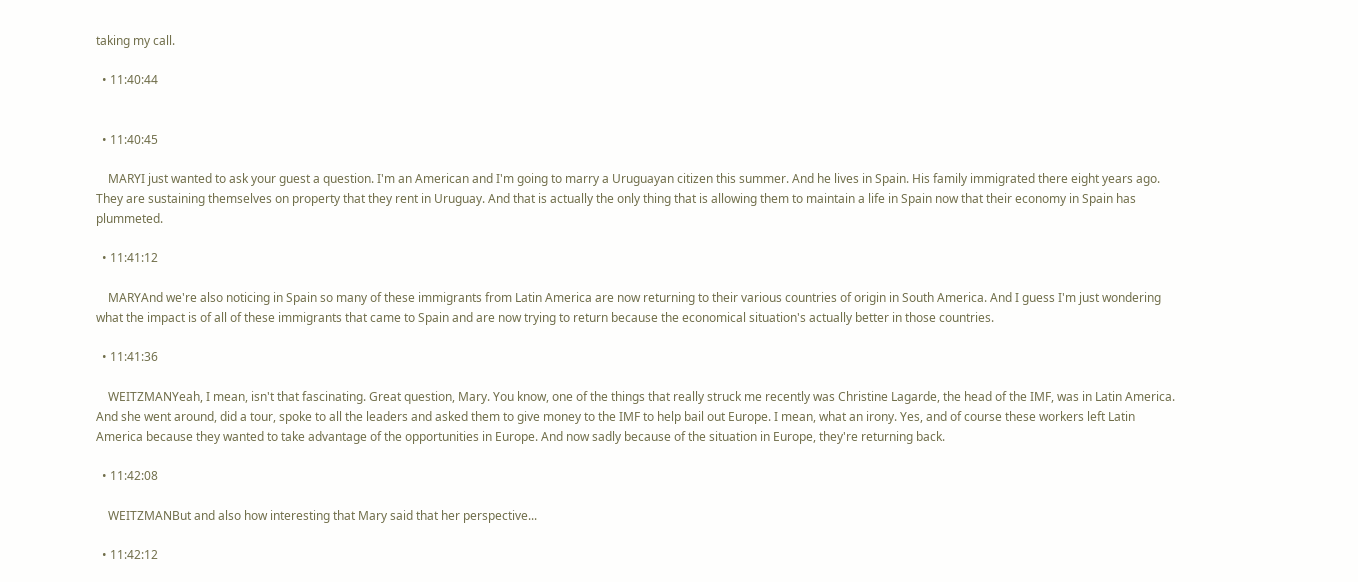taking my call.

  • 11:40:44


  • 11:40:45

    MARYI just wanted to ask your guest a question. I'm an American and I'm going to marry a Uruguayan citizen this summer. And he lives in Spain. His family immigrated there eight years ago. They are sustaining themselves on property that they rent in Uruguay. And that is actually the only thing that is allowing them to maintain a life in Spain now that their economy in Spain has plummeted.

  • 11:41:12

    MARYAnd we're also noticing in Spain so many of these immigrants from Latin America are now returning to their various countries of origin in South America. And I guess I'm just wondering what the impact is of all of these immigrants that came to Spain and are now trying to return because the economical situation's actually better in those countries.

  • 11:41:36

    WEITZMANYeah, I mean, isn't that fascinating. Great question, Mary. You know, one of the things that really struck me recently was Christine Lagarde, the head of the IMF, was in Latin America. And she went around, did a tour, spoke to all the leaders and asked them to give money to the IMF to help bail out Europe. I mean, what an irony. Yes, and of course these workers left Latin America because they wanted to take advantage of the opportunities in Europe. And now sadly because of the situation in Europe, they're returning back.

  • 11:42:08

    WEITZMANBut and also how interesting that Mary said that her perspective...

  • 11:42:12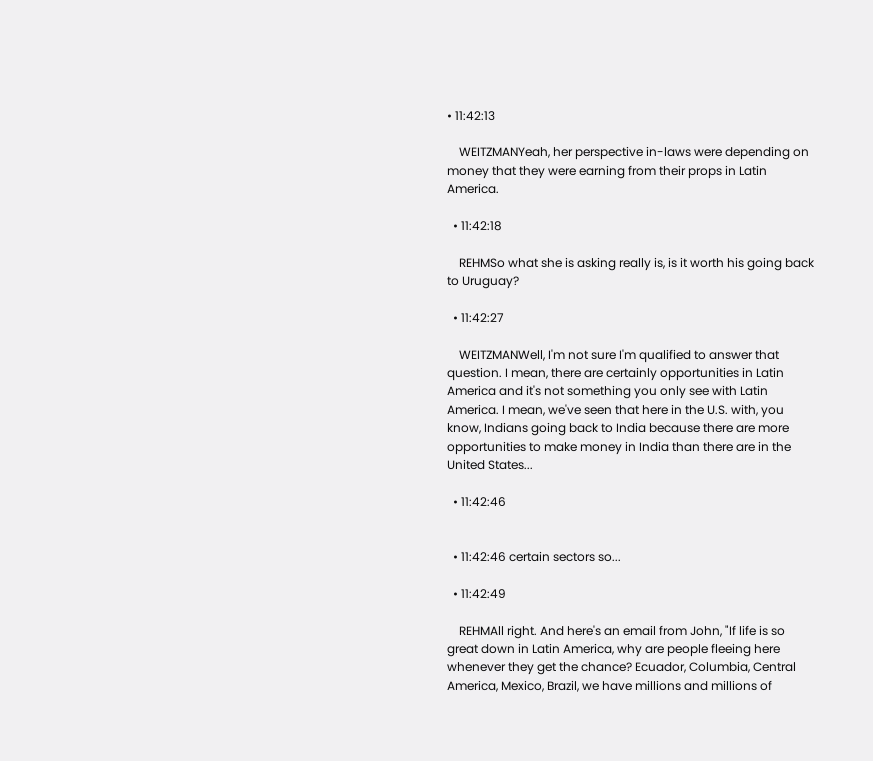• 11:42:13

    WEITZMANYeah, her perspective in-laws were depending on money that they were earning from their props in Latin America.

  • 11:42:18

    REHMSo what she is asking really is, is it worth his going back to Uruguay?

  • 11:42:27

    WEITZMANWell, I'm not sure I'm qualified to answer that question. I mean, there are certainly opportunities in Latin America and it's not something you only see with Latin America. I mean, we've seen that here in the U.S. with, you know, Indians going back to India because there are more opportunities to make money in India than there are in the United States...

  • 11:42:46


  • 11:42:46 certain sectors so...

  • 11:42:49

    REHMAll right. And here's an email from John, "If life is so great down in Latin America, why are people fleeing here whenever they get the chance? Ecuador, Columbia, Central America, Mexico, Brazil, we have millions and millions of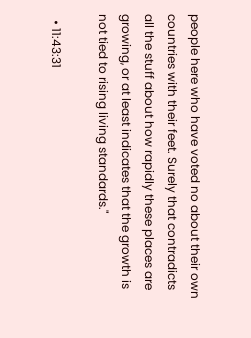people here who have voted no about their own countries with their feet. Surely that contradicts all the stuff about how rapidly these places are growing, or at least indicates that the growth is not tied to rising living standards."

  • 11:43:31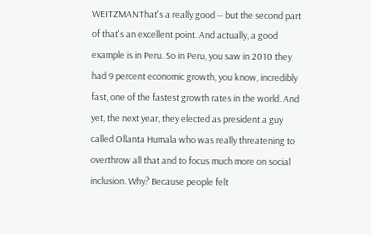WEITZMANThat's a really good -- but the second part of that's an excellent point. And actually, a good example is in Peru. So in Peru, you saw in 2010 they had 9 percent economic growth, you know, incredibly fast, one of the fastest growth rates in the world. And yet, the next year, they elected as president a guy called Ollanta Humala who was really threatening to overthrow all that and to focus much more on social inclusion. Why? Because people felt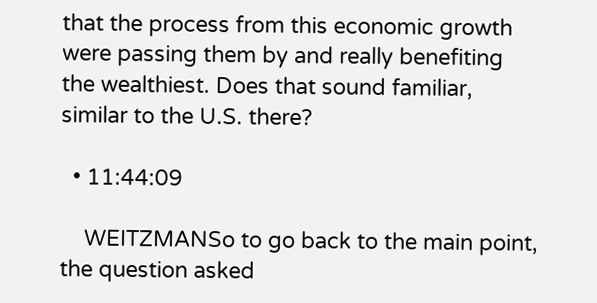that the process from this economic growth were passing them by and really benefiting the wealthiest. Does that sound familiar, similar to the U.S. there?

  • 11:44:09

    WEITZMANSo to go back to the main point, the question asked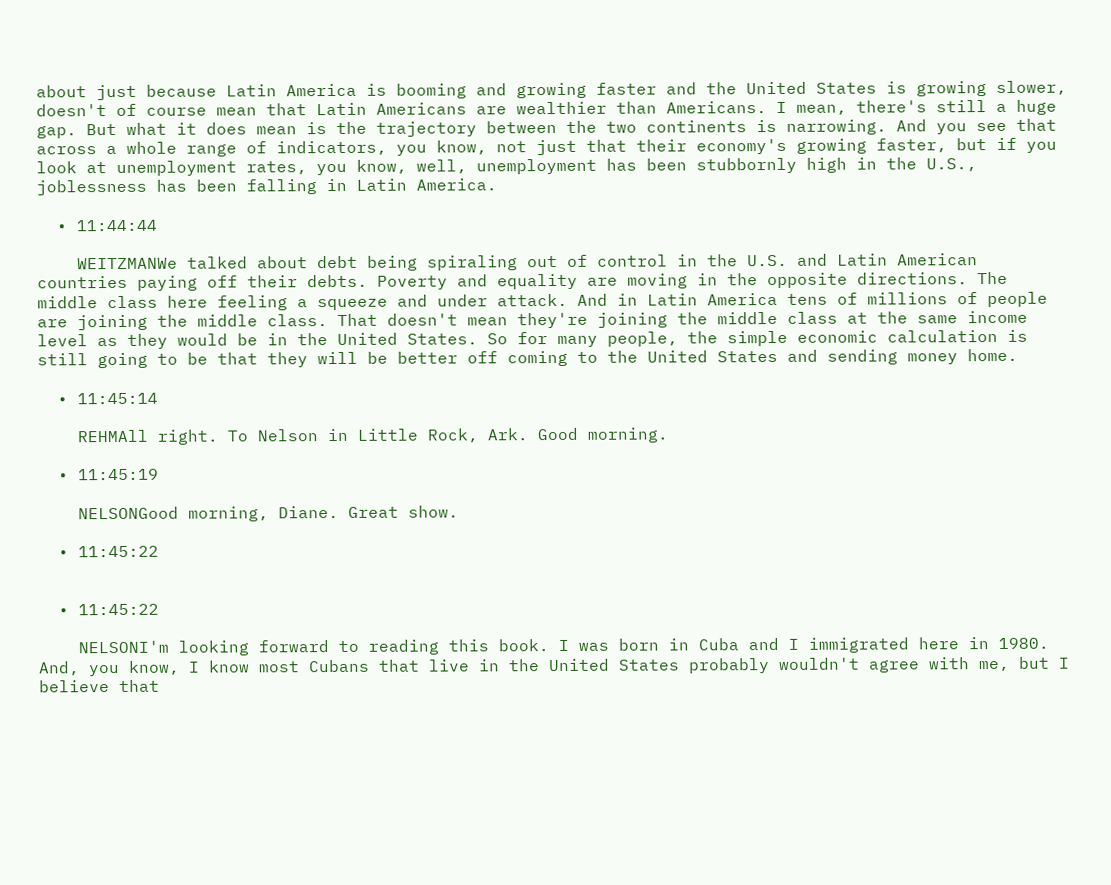about just because Latin America is booming and growing faster and the United States is growing slower, doesn't of course mean that Latin Americans are wealthier than Americans. I mean, there's still a huge gap. But what it does mean is the trajectory between the two continents is narrowing. And you see that across a whole range of indicators, you know, not just that their economy's growing faster, but if you look at unemployment rates, you know, well, unemployment has been stubbornly high in the U.S., joblessness has been falling in Latin America.

  • 11:44:44

    WEITZMANWe talked about debt being spiraling out of control in the U.S. and Latin American countries paying off their debts. Poverty and equality are moving in the opposite directions. The middle class here feeling a squeeze and under attack. And in Latin America tens of millions of people are joining the middle class. That doesn't mean they're joining the middle class at the same income level as they would be in the United States. So for many people, the simple economic calculation is still going to be that they will be better off coming to the United States and sending money home.

  • 11:45:14

    REHMAll right. To Nelson in Little Rock, Ark. Good morning.

  • 11:45:19

    NELSONGood morning, Diane. Great show.

  • 11:45:22


  • 11:45:22

    NELSONI'm looking forward to reading this book. I was born in Cuba and I immigrated here in 1980. And, you know, I know most Cubans that live in the United States probably wouldn't agree with me, but I believe that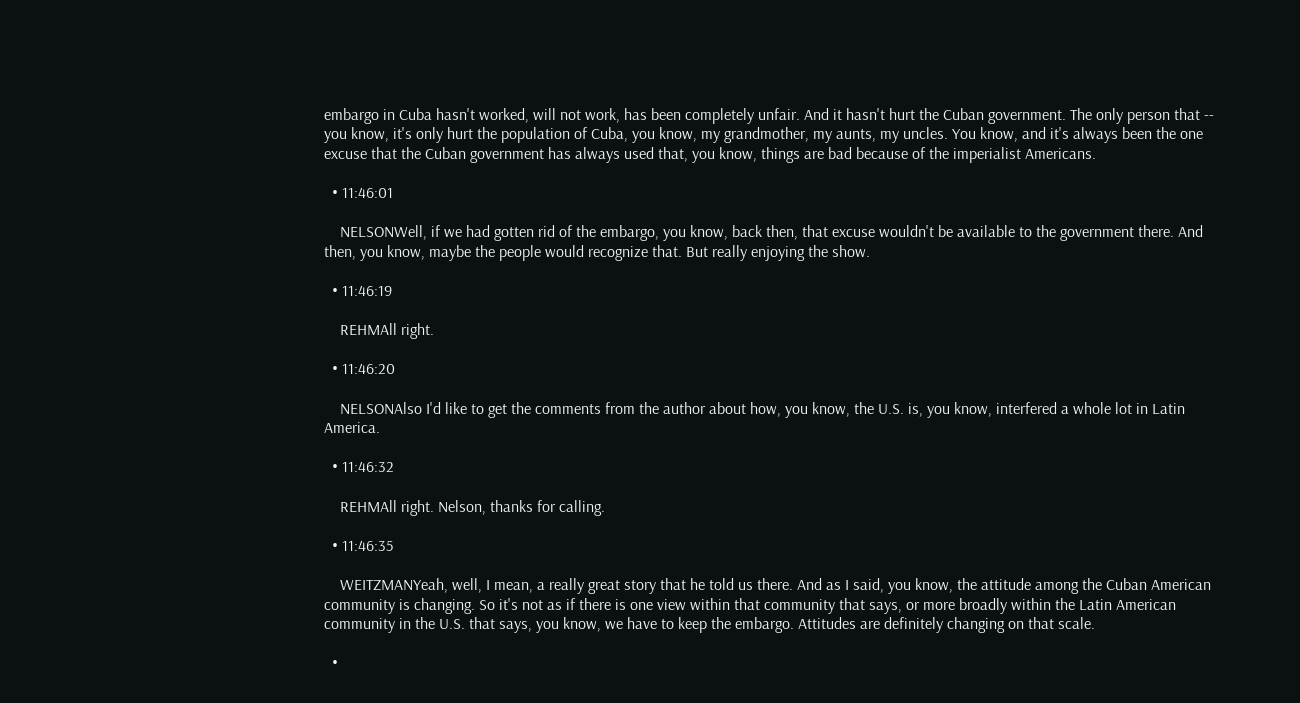embargo in Cuba hasn't worked, will not work, has been completely unfair. And it hasn't hurt the Cuban government. The only person that -- you know, it's only hurt the population of Cuba, you know, my grandmother, my aunts, my uncles. You know, and it's always been the one excuse that the Cuban government has always used that, you know, things are bad because of the imperialist Americans.

  • 11:46:01

    NELSONWell, if we had gotten rid of the embargo, you know, back then, that excuse wouldn't be available to the government there. And then, you know, maybe the people would recognize that. But really enjoying the show.

  • 11:46:19

    REHMAll right.

  • 11:46:20

    NELSONAlso I'd like to get the comments from the author about how, you know, the U.S. is, you know, interfered a whole lot in Latin America.

  • 11:46:32

    REHMAll right. Nelson, thanks for calling.

  • 11:46:35

    WEITZMANYeah, well, I mean, a really great story that he told us there. And as I said, you know, the attitude among the Cuban American community is changing. So it's not as if there is one view within that community that says, or more broadly within the Latin American community in the U.S. that says, you know, we have to keep the embargo. Attitudes are definitely changing on that scale.

  •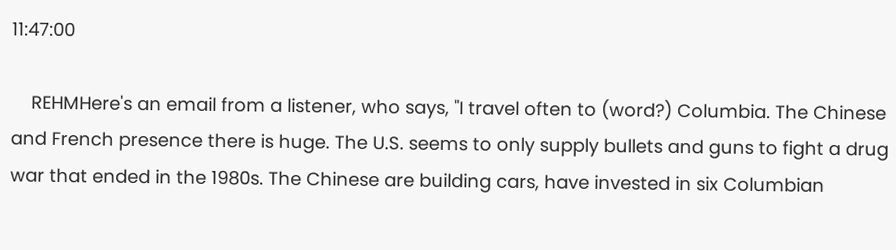11:47:00

    REHMHere's an email from a listener, who says, "I travel often to (word?) Columbia. The Chinese and French presence there is huge. The U.S. seems to only supply bullets and guns to fight a drug war that ended in the 1980s. The Chinese are building cars, have invested in six Columbian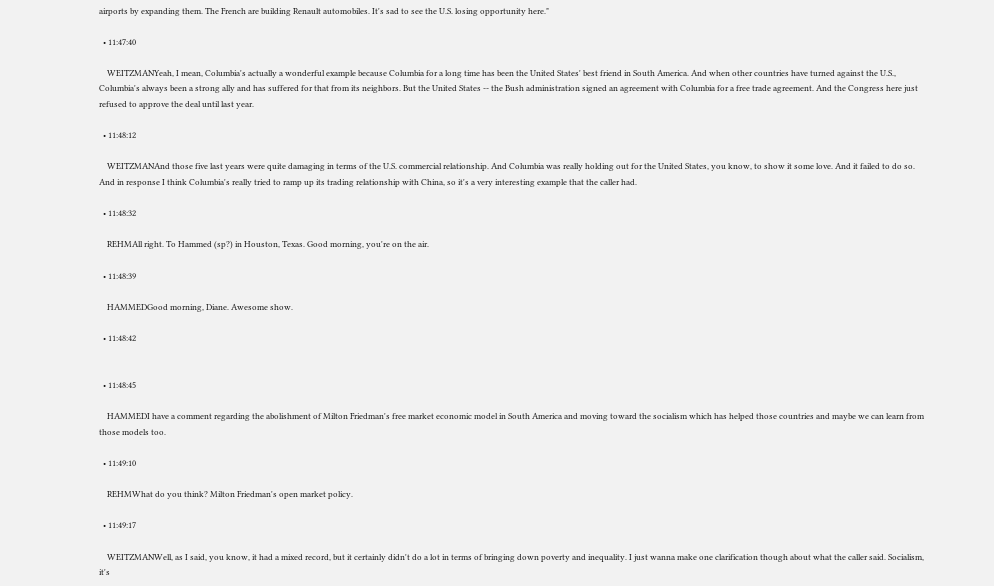airports by expanding them. The French are building Renault automobiles. It's sad to see the U.S. losing opportunity here."

  • 11:47:40

    WEITZMANYeah, I mean, Columbia's actually a wonderful example because Columbia for a long time has been the United States' best friend in South America. And when other countries have turned against the U.S., Columbia's always been a strong ally and has suffered for that from its neighbors. But the United States -- the Bush administration signed an agreement with Columbia for a free trade agreement. And the Congress here just refused to approve the deal until last year.

  • 11:48:12

    WEITZMANAnd those five last years were quite damaging in terms of the U.S. commercial relationship. And Columbia was really holding out for the United States, you know, to show it some love. And it failed to do so. And in response I think Columbia's really tried to ramp up its trading relationship with China, so it's a very interesting example that the caller had.

  • 11:48:32

    REHMAll right. To Hammed (sp?) in Houston, Texas. Good morning, you're on the air.

  • 11:48:39

    HAMMEDGood morning, Diane. Awesome show.

  • 11:48:42


  • 11:48:45

    HAMMEDI have a comment regarding the abolishment of Milton Friedman's free market economic model in South America and moving toward the socialism which has helped those countries and maybe we can learn from those models too.

  • 11:49:10

    REHMWhat do you think? Milton Friedman's open market policy.

  • 11:49:17

    WEITZMANWell, as I said, you know, it had a mixed record, but it certainly didn't do a lot in terms of bringing down poverty and inequality. I just wanna make one clarification though about what the caller said. Socialism, it's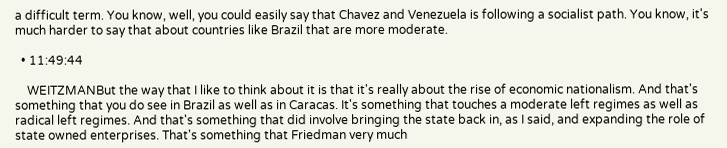a difficult term. You know, well, you could easily say that Chavez and Venezuela is following a socialist path. You know, it's much harder to say that about countries like Brazil that are more moderate.

  • 11:49:44

    WEITZMANBut the way that I like to think about it is that it's really about the rise of economic nationalism. And that's something that you do see in Brazil as well as in Caracas. It's something that touches a moderate left regimes as well as radical left regimes. And that's something that did involve bringing the state back in, as I said, and expanding the role of state owned enterprises. That's something that Friedman very much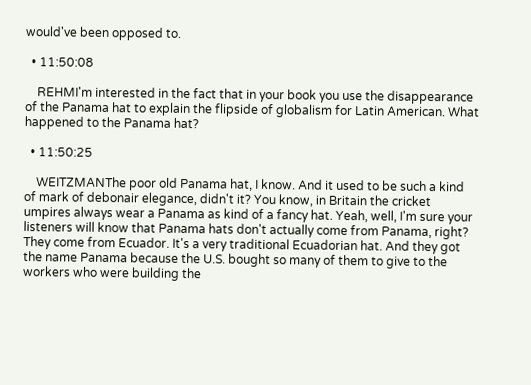would've been opposed to.

  • 11:50:08

    REHMI'm interested in the fact that in your book you use the disappearance of the Panama hat to explain the flipside of globalism for Latin American. What happened to the Panama hat?

  • 11:50:25

    WEITZMANThe poor old Panama hat, I know. And it used to be such a kind of mark of debonair elegance, didn't it? You know, in Britain the cricket umpires always wear a Panama as kind of a fancy hat. Yeah, well, I'm sure your listeners will know that Panama hats don't actually come from Panama, right? They come from Ecuador. It's a very traditional Ecuadorian hat. And they got the name Panama because the U.S. bought so many of them to give to the workers who were building the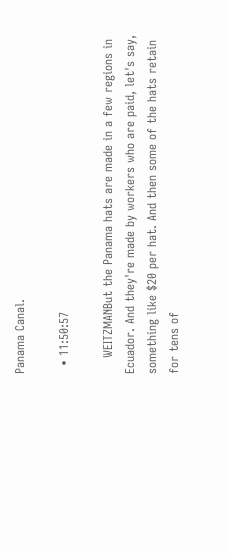Panama Canal.

  • 11:50:57

    WEITZMANBut the Panama hats are made in a few regions in Ecuador. And they're made by workers who are paid, let's say, something like $20 per hat. And then some of the hats retain for tens of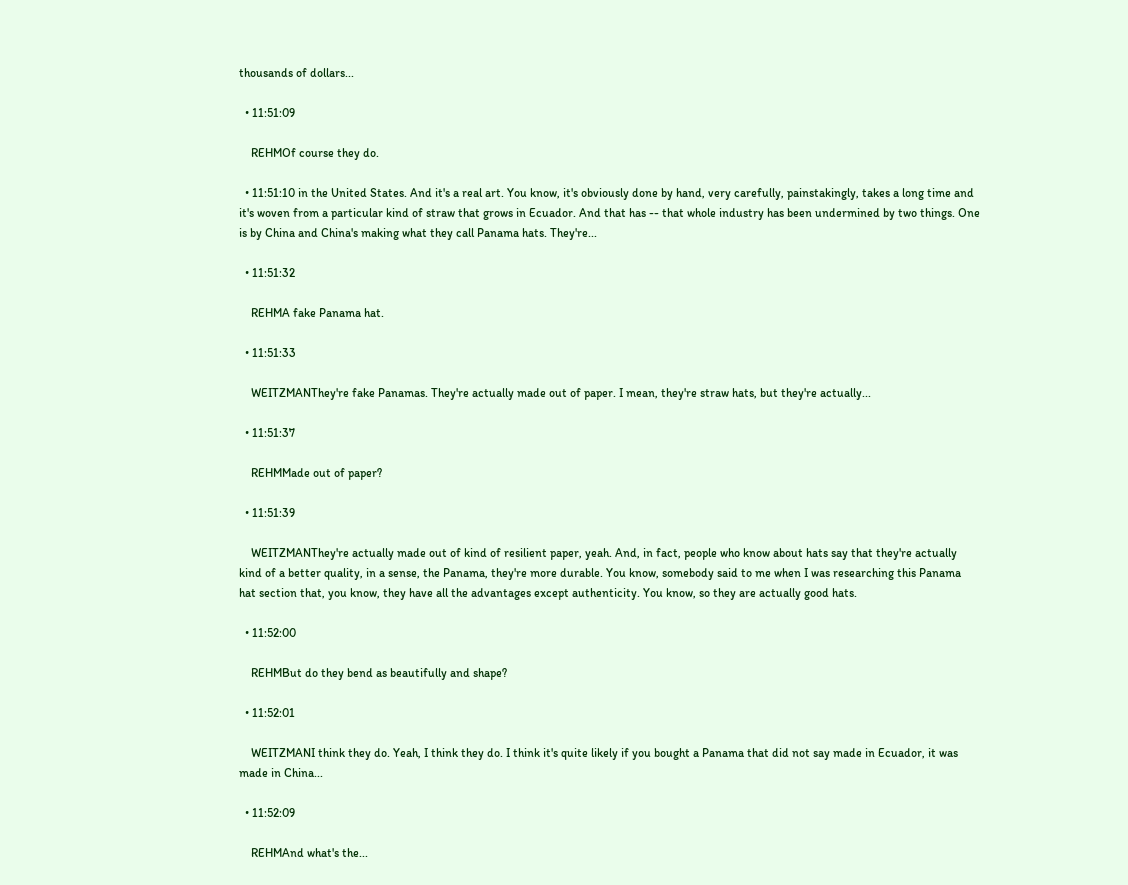thousands of dollars...

  • 11:51:09

    REHMOf course they do.

  • 11:51:10 in the United States. And it's a real art. You know, it's obviously done by hand, very carefully, painstakingly, takes a long time and it's woven from a particular kind of straw that grows in Ecuador. And that has -- that whole industry has been undermined by two things. One is by China and China's making what they call Panama hats. They're...

  • 11:51:32

    REHMA fake Panama hat.

  • 11:51:33

    WEITZMANThey're fake Panamas. They're actually made out of paper. I mean, they're straw hats, but they're actually...

  • 11:51:37

    REHMMade out of paper?

  • 11:51:39

    WEITZMANThey're actually made out of kind of resilient paper, yeah. And, in fact, people who know about hats say that they're actually kind of a better quality, in a sense, the Panama, they're more durable. You know, somebody said to me when I was researching this Panama hat section that, you know, they have all the advantages except authenticity. You know, so they are actually good hats.

  • 11:52:00

    REHMBut do they bend as beautifully and shape?

  • 11:52:01

    WEITZMANI think they do. Yeah, I think they do. I think it's quite likely if you bought a Panama that did not say made in Ecuador, it was made in China...

  • 11:52:09

    REHMAnd what's the...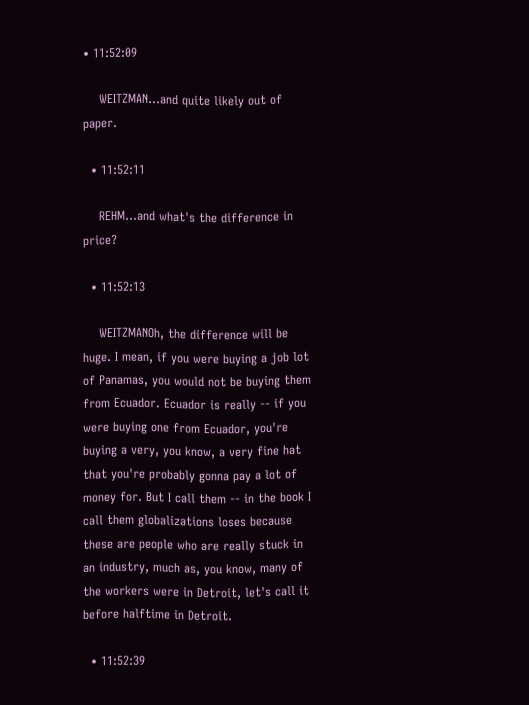• 11:52:09

    WEITZMAN...and quite likely out of paper.

  • 11:52:11

    REHM...and what's the difference in price?

  • 11:52:13

    WEITZMANOh, the difference will be huge. I mean, if you were buying a job lot of Panamas, you would not be buying them from Ecuador. Ecuador is really -- if you were buying one from Ecuador, you're buying a very, you know, a very fine hat that you're probably gonna pay a lot of money for. But I call them -- in the book I call them globalizations loses because these are people who are really stuck in an industry, much as, you know, many of the workers were in Detroit, let's call it before halftime in Detroit.

  • 11:52:39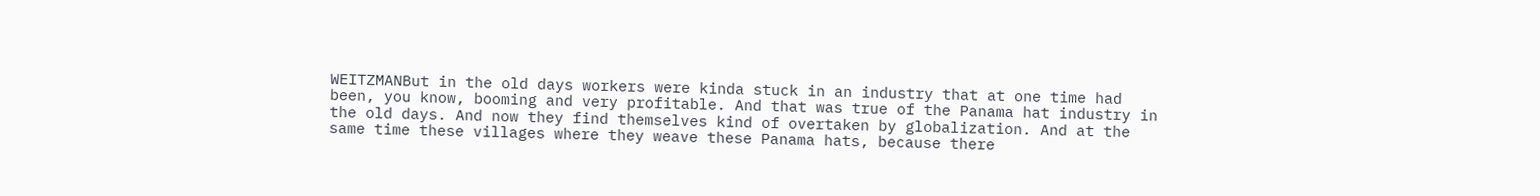WEITZMANBut in the old days workers were kinda stuck in an industry that at one time had been, you know, booming and very profitable. And that was true of the Panama hat industry in the old days. And now they find themselves kind of overtaken by globalization. And at the same time these villages where they weave these Panama hats, because there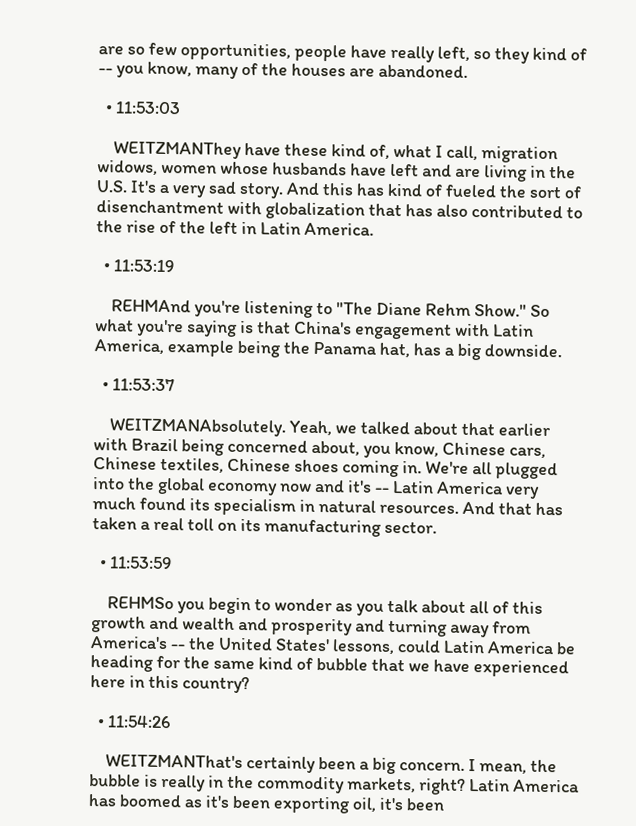are so few opportunities, people have really left, so they kind of -- you know, many of the houses are abandoned.

  • 11:53:03

    WEITZMANThey have these kind of, what I call, migration widows, women whose husbands have left and are living in the U.S. It's a very sad story. And this has kind of fueled the sort of disenchantment with globalization that has also contributed to the rise of the left in Latin America.

  • 11:53:19

    REHMAnd you're listening to "The Diane Rehm Show." So what you're saying is that China's engagement with Latin America, example being the Panama hat, has a big downside.

  • 11:53:37

    WEITZMANAbsolutely. Yeah, we talked about that earlier with Brazil being concerned about, you know, Chinese cars, Chinese textiles, Chinese shoes coming in. We're all plugged into the global economy now and it's -- Latin America very much found its specialism in natural resources. And that has taken a real toll on its manufacturing sector.

  • 11:53:59

    REHMSo you begin to wonder as you talk about all of this growth and wealth and prosperity and turning away from America's -- the United States' lessons, could Latin America be heading for the same kind of bubble that we have experienced here in this country?

  • 11:54:26

    WEITZMANThat's certainly been a big concern. I mean, the bubble is really in the commodity markets, right? Latin America has boomed as it's been exporting oil, it's been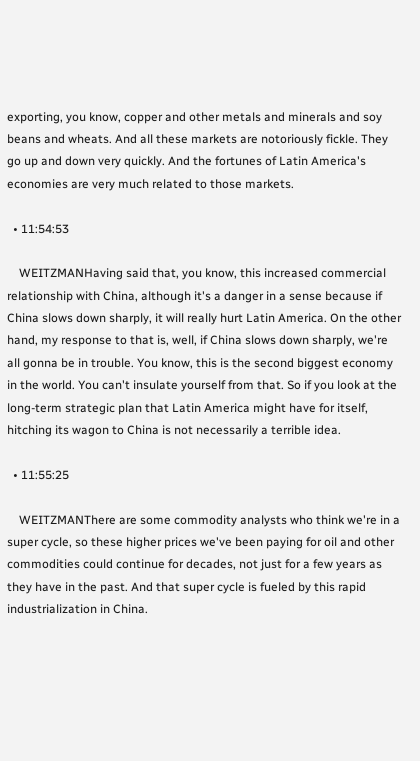exporting, you know, copper and other metals and minerals and soy beans and wheats. And all these markets are notoriously fickle. They go up and down very quickly. And the fortunes of Latin America's economies are very much related to those markets.

  • 11:54:53

    WEITZMANHaving said that, you know, this increased commercial relationship with China, although it's a danger in a sense because if China slows down sharply, it will really hurt Latin America. On the other hand, my response to that is, well, if China slows down sharply, we're all gonna be in trouble. You know, this is the second biggest economy in the world. You can't insulate yourself from that. So if you look at the long-term strategic plan that Latin America might have for itself, hitching its wagon to China is not necessarily a terrible idea.

  • 11:55:25

    WEITZMANThere are some commodity analysts who think we're in a super cycle, so these higher prices we've been paying for oil and other commodities could continue for decades, not just for a few years as they have in the past. And that super cycle is fueled by this rapid industrialization in China.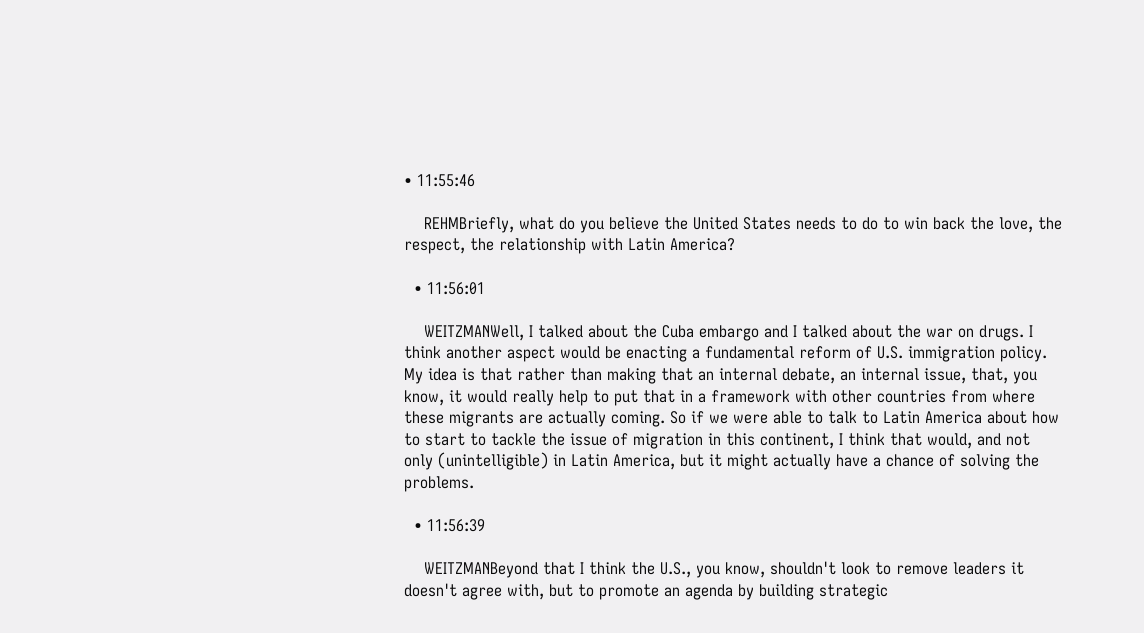• 11:55:46

    REHMBriefly, what do you believe the United States needs to do to win back the love, the respect, the relationship with Latin America?

  • 11:56:01

    WEITZMANWell, I talked about the Cuba embargo and I talked about the war on drugs. I think another aspect would be enacting a fundamental reform of U.S. immigration policy. My idea is that rather than making that an internal debate, an internal issue, that, you know, it would really help to put that in a framework with other countries from where these migrants are actually coming. So if we were able to talk to Latin America about how to start to tackle the issue of migration in this continent, I think that would, and not only (unintelligible) in Latin America, but it might actually have a chance of solving the problems.

  • 11:56:39

    WEITZMANBeyond that I think the U.S., you know, shouldn't look to remove leaders it doesn't agree with, but to promote an agenda by building strategic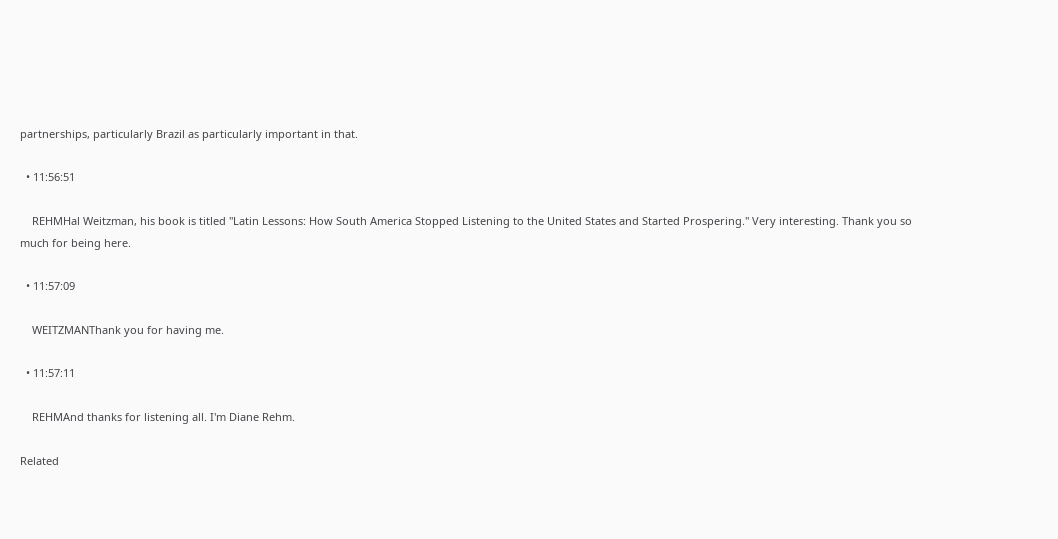partnerships, particularly Brazil as particularly important in that.

  • 11:56:51

    REHMHal Weitzman, his book is titled "Latin Lessons: How South America Stopped Listening to the United States and Started Prospering." Very interesting. Thank you so much for being here.

  • 11:57:09

    WEITZMANThank you for having me.

  • 11:57:11

    REHMAnd thanks for listening all. I'm Diane Rehm.

Related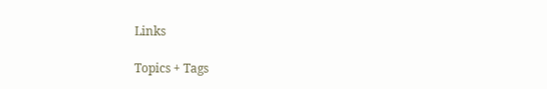Links

Topics + Tags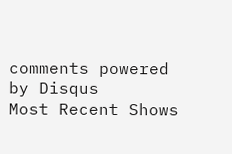comments powered by Disqus
Most Recent Shows